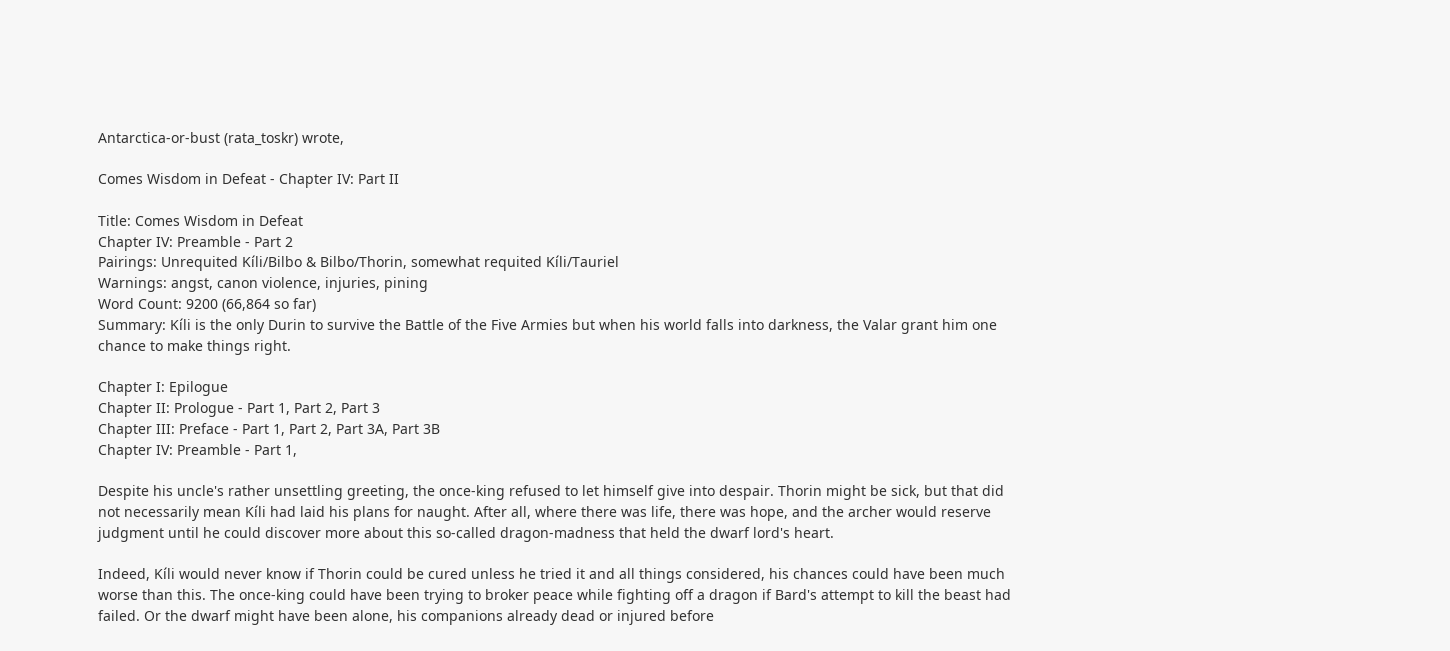Antarctica-or-bust (rata_toskr) wrote,

Comes Wisdom in Defeat - Chapter IV: Part II

Title: Comes Wisdom in Defeat
Chapter IV: Preamble - Part 2
Pairings: Unrequited Kíli/Bilbo & Bilbo/Thorin, somewhat requited Kíli/Tauriel
Warnings: angst, canon violence, injuries, pining
Word Count: 9200 (66,864 so far)
Summary: Kíli is the only Durin to survive the Battle of the Five Armies but when his world falls into darkness, the Valar grant him one chance to make things right.

Chapter I: Epilogue
Chapter II: Prologue - Part 1, Part 2, Part 3
Chapter III: Preface - Part 1, Part 2, Part 3A, Part 3B
Chapter IV: Preamble - Part 1,

Despite his uncle's rather unsettling greeting, the once-king refused to let himself give into despair. Thorin might be sick, but that did not necessarily mean Kíli had laid his plans for naught. After all, where there was life, there was hope, and the archer would reserve judgment until he could discover more about this so-called dragon-madness that held the dwarf lord's heart.

Indeed, Kíli would never know if Thorin could be cured unless he tried it and all things considered, his chances could have been much worse than this. The once-king could have been trying to broker peace while fighting off a dragon if Bard's attempt to kill the beast had failed. Or the dwarf might have been alone, his companions already dead or injured before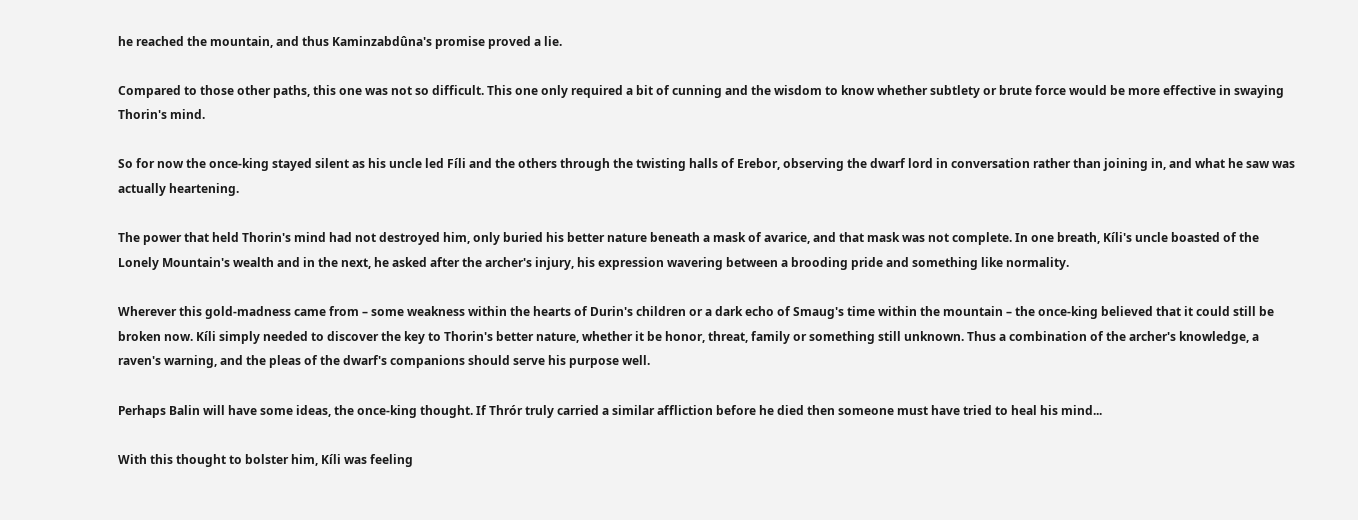he reached the mountain, and thus Kaminzabdûna's promise proved a lie.

Compared to those other paths, this one was not so difficult. This one only required a bit of cunning and the wisdom to know whether subtlety or brute force would be more effective in swaying Thorin's mind.

So for now the once-king stayed silent as his uncle led Fíli and the others through the twisting halls of Erebor, observing the dwarf lord in conversation rather than joining in, and what he saw was actually heartening.

The power that held Thorin's mind had not destroyed him, only buried his better nature beneath a mask of avarice, and that mask was not complete. In one breath, Kíli's uncle boasted of the Lonely Mountain's wealth and in the next, he asked after the archer's injury, his expression wavering between a brooding pride and something like normality.

Wherever this gold-madness came from – some weakness within the hearts of Durin's children or a dark echo of Smaug's time within the mountain – the once-king believed that it could still be broken now. Kíli simply needed to discover the key to Thorin's better nature, whether it be honor, threat, family or something still unknown. Thus a combination of the archer's knowledge, a raven's warning, and the pleas of the dwarf's companions should serve his purpose well.

Perhaps Balin will have some ideas, the once-king thought. If Thrór truly carried a similar affliction before he died then someone must have tried to heal his mind...

With this thought to bolster him, Kíli was feeling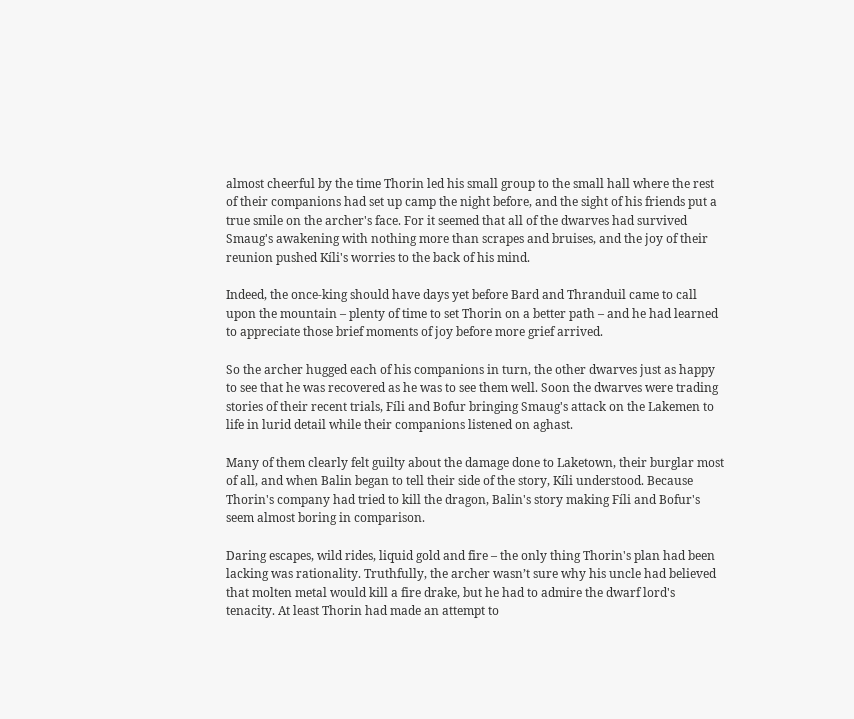almost cheerful by the time Thorin led his small group to the small hall where the rest of their companions had set up camp the night before, and the sight of his friends put a true smile on the archer's face. For it seemed that all of the dwarves had survived Smaug's awakening with nothing more than scrapes and bruises, and the joy of their reunion pushed Kíli's worries to the back of his mind.

Indeed, the once-king should have days yet before Bard and Thranduil came to call upon the mountain – plenty of time to set Thorin on a better path – and he had learned to appreciate those brief moments of joy before more grief arrived.

So the archer hugged each of his companions in turn, the other dwarves just as happy to see that he was recovered as he was to see them well. Soon the dwarves were trading stories of their recent trials, Fíli and Bofur bringing Smaug's attack on the Lakemen to life in lurid detail while their companions listened on aghast.

Many of them clearly felt guilty about the damage done to Laketown, their burglar most of all, and when Balin began to tell their side of the story, Kíli understood. Because Thorin's company had tried to kill the dragon, Balin's story making Fíli and Bofur's seem almost boring in comparison.

Daring escapes, wild rides, liquid gold and fire – the only thing Thorin's plan had been lacking was rationality. Truthfully, the archer wasn’t sure why his uncle had believed that molten metal would kill a fire drake, but he had to admire the dwarf lord's tenacity. At least Thorin had made an attempt to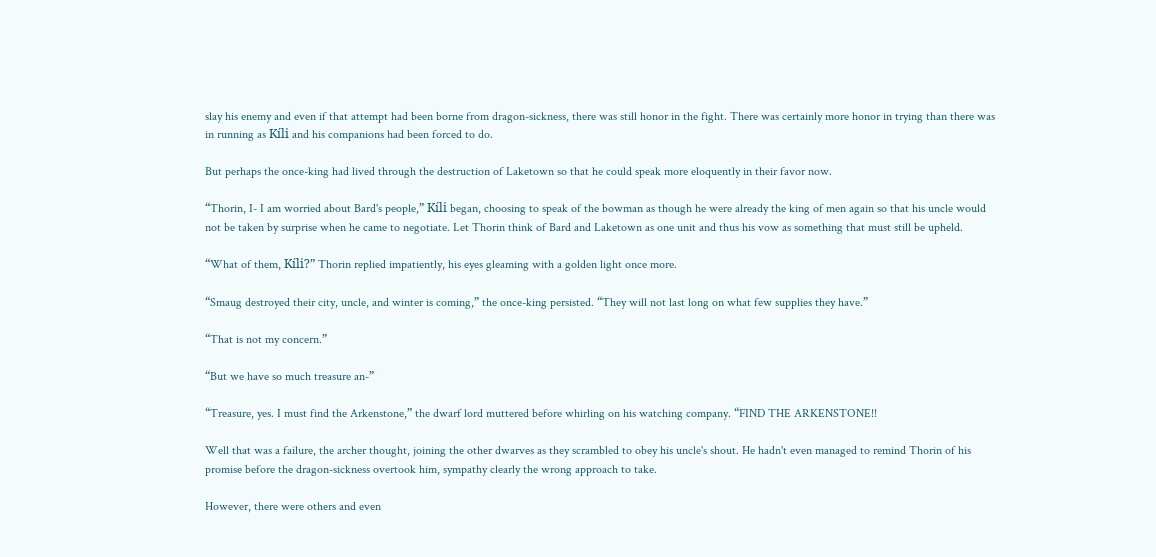slay his enemy and even if that attempt had been borne from dragon-sickness, there was still honor in the fight. There was certainly more honor in trying than there was in running as Kíli and his companions had been forced to do.

But perhaps the once-king had lived through the destruction of Laketown so that he could speak more eloquently in their favor now.

“Thorin, I- I am worried about Bard's people,” Kíli began, choosing to speak of the bowman as though he were already the king of men again so that his uncle would not be taken by surprise when he came to negotiate. Let Thorin think of Bard and Laketown as one unit and thus his vow as something that must still be upheld.

“What of them, Kíli?” Thorin replied impatiently, his eyes gleaming with a golden light once more.

“Smaug destroyed their city, uncle, and winter is coming,” the once-king persisted. “They will not last long on what few supplies they have.”

“That is not my concern.”

“But we have so much treasure an-”

“Treasure, yes. I must find the Arkenstone,” the dwarf lord muttered before whirling on his watching company. “FIND THE ARKENSTONE!!

Well that was a failure, the archer thought, joining the other dwarves as they scrambled to obey his uncle's shout. He hadn't even managed to remind Thorin of his promise before the dragon-sickness overtook him, sympathy clearly the wrong approach to take.

However, there were others and even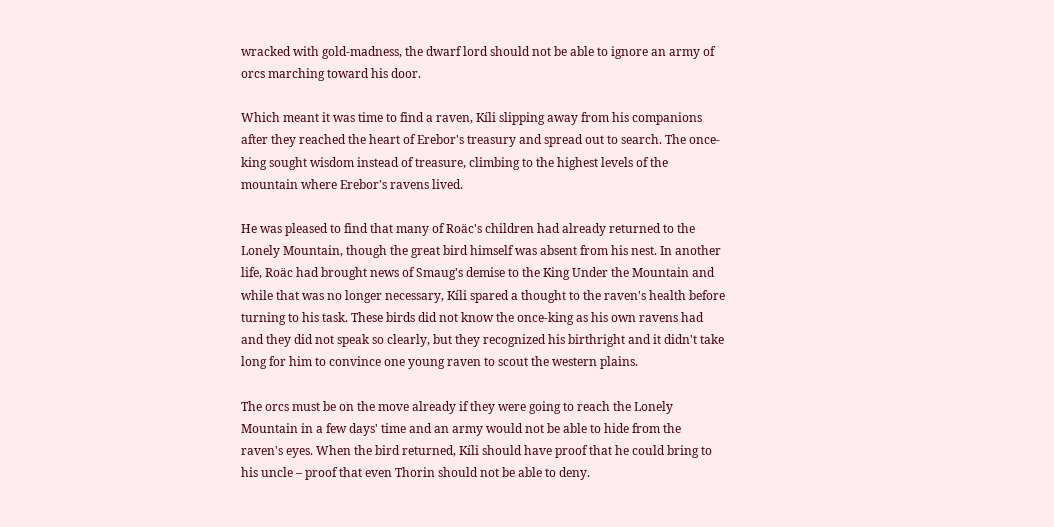wracked with gold-madness, the dwarf lord should not be able to ignore an army of orcs marching toward his door.

Which meant it was time to find a raven, Kíli slipping away from his companions after they reached the heart of Erebor's treasury and spread out to search. The once-king sought wisdom instead of treasure, climbing to the highest levels of the mountain where Erebor's ravens lived.

He was pleased to find that many of Roäc's children had already returned to the Lonely Mountain, though the great bird himself was absent from his nest. In another life, Roäc had brought news of Smaug's demise to the King Under the Mountain and while that was no longer necessary, Kíli spared a thought to the raven's health before turning to his task. These birds did not know the once-king as his own ravens had and they did not speak so clearly, but they recognized his birthright and it didn't take long for him to convince one young raven to scout the western plains.

The orcs must be on the move already if they were going to reach the Lonely Mountain in a few days' time and an army would not be able to hide from the raven's eyes. When the bird returned, Kíli should have proof that he could bring to his uncle – proof that even Thorin should not be able to deny.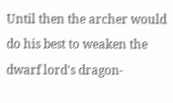Until then the archer would do his best to weaken the dwarf lord's dragon-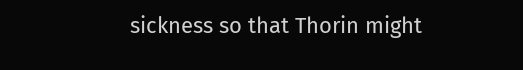sickness so that Thorin might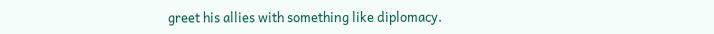greet his allies with something like diplomacy.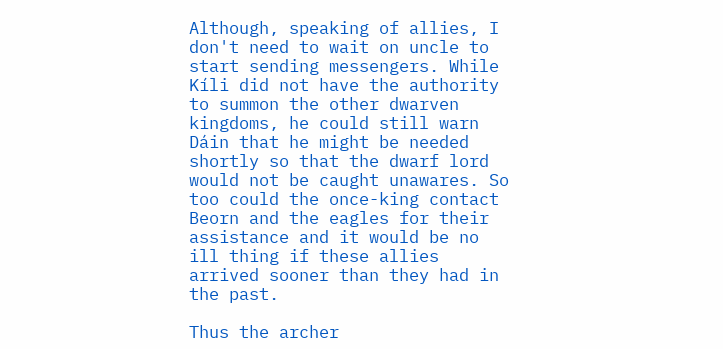Although, speaking of allies, I don't need to wait on uncle to start sending messengers. While Kíli did not have the authority to summon the other dwarven kingdoms, he could still warn Dáin that he might be needed shortly so that the dwarf lord would not be caught unawares. So too could the once-king contact Beorn and the eagles for their assistance and it would be no ill thing if these allies arrived sooner than they had in the past.

Thus the archer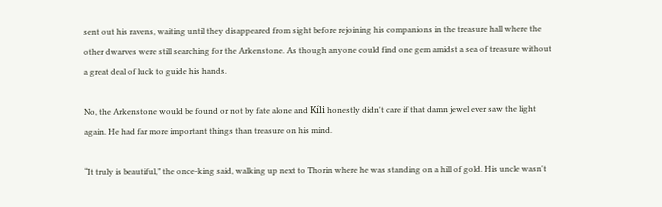sent out his ravens, waiting until they disappeared from sight before rejoining his companions in the treasure hall where the other dwarves were still searching for the Arkenstone. As though anyone could find one gem amidst a sea of treasure without a great deal of luck to guide his hands.

No, the Arkenstone would be found or not by fate alone and Kíli honestly didn't care if that damn jewel ever saw the light again. He had far more important things than treasure on his mind.

“It truly is beautiful,” the once-king said, walking up next to Thorin where he was standing on a hill of gold. His uncle wasn't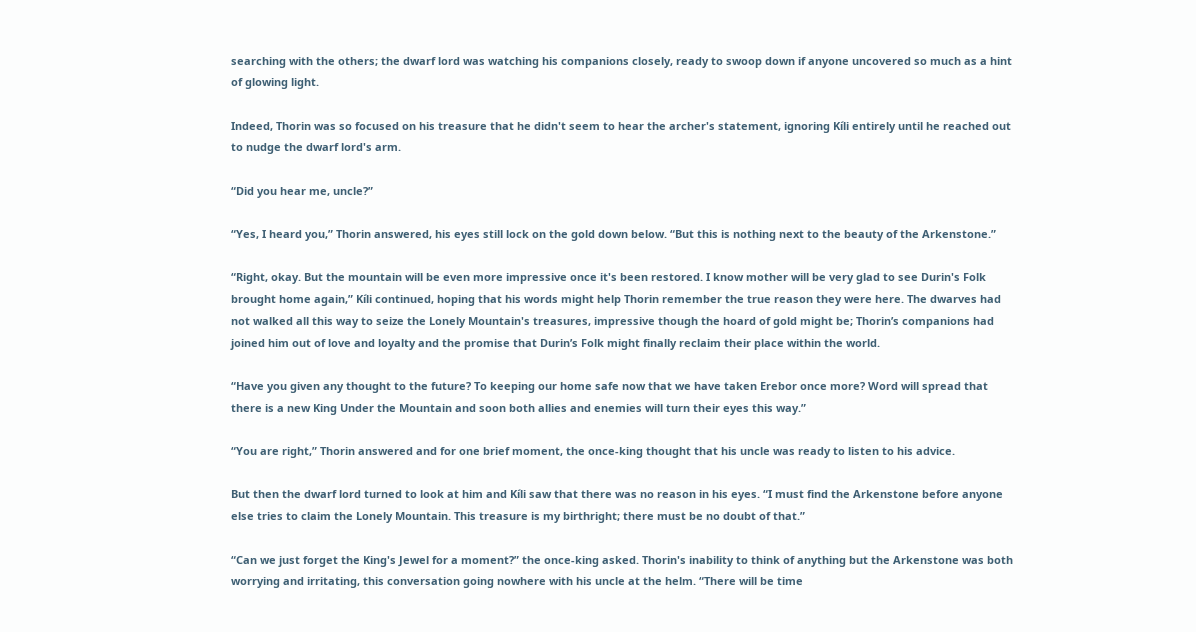searching with the others; the dwarf lord was watching his companions closely, ready to swoop down if anyone uncovered so much as a hint of glowing light.

Indeed, Thorin was so focused on his treasure that he didn't seem to hear the archer's statement, ignoring Kíli entirely until he reached out to nudge the dwarf lord's arm.

“Did you hear me, uncle?”

“Yes, I heard you,” Thorin answered, his eyes still lock on the gold down below. “But this is nothing next to the beauty of the Arkenstone.”

“Right, okay. But the mountain will be even more impressive once it's been restored. I know mother will be very glad to see Durin's Folk brought home again,” Kíli continued, hoping that his words might help Thorin remember the true reason they were here. The dwarves had not walked all this way to seize the Lonely Mountain's treasures, impressive though the hoard of gold might be; Thorin’s companions had joined him out of love and loyalty and the promise that Durin’s Folk might finally reclaim their place within the world.

“Have you given any thought to the future? To keeping our home safe now that we have taken Erebor once more? Word will spread that there is a new King Under the Mountain and soon both allies and enemies will turn their eyes this way.”

“You are right,” Thorin answered and for one brief moment, the once-king thought that his uncle was ready to listen to his advice.

But then the dwarf lord turned to look at him and Kíli saw that there was no reason in his eyes. “I must find the Arkenstone before anyone else tries to claim the Lonely Mountain. This treasure is my birthright; there must be no doubt of that.”

“Can we just forget the King's Jewel for a moment?” the once-king asked. Thorin's inability to think of anything but the Arkenstone was both worrying and irritating, this conversation going nowhere with his uncle at the helm. “There will be time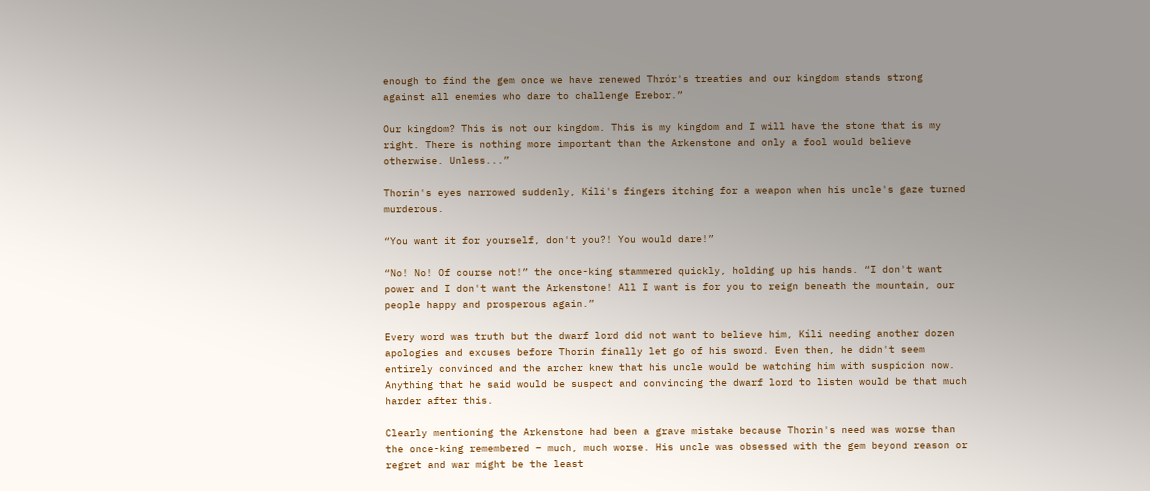enough to find the gem once we have renewed Thrór's treaties and our kingdom stands strong against all enemies who dare to challenge Erebor.”

Our kingdom? This is not our kingdom. This is my kingdom and I will have the stone that is my right. There is nothing more important than the Arkenstone and only a fool would believe otherwise. Unless...”

Thorin's eyes narrowed suddenly, Kíli's fingers itching for a weapon when his uncle's gaze turned murderous.

“You want it for yourself, don't you?! You would dare!”

“No! No! Of course not!” the once-king stammered quickly, holding up his hands. “I don't want power and I don't want the Arkenstone! All I want is for you to reign beneath the mountain, our people happy and prosperous again.”

Every word was truth but the dwarf lord did not want to believe him, Kíli needing another dozen apologies and excuses before Thorin finally let go of his sword. Even then, he didn't seem entirely convinced and the archer knew that his uncle would be watching him with suspicion now. Anything that he said would be suspect and convincing the dwarf lord to listen would be that much harder after this.

Clearly mentioning the Arkenstone had been a grave mistake because Thorin's need was worse than the once-king remembered – much, much worse. His uncle was obsessed with the gem beyond reason or regret and war might be the least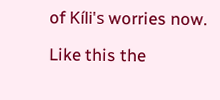of Kíli's worries now.

Like this the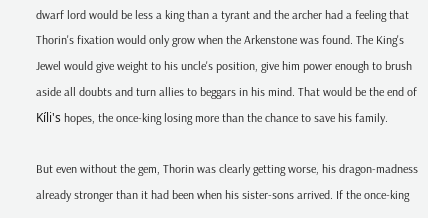dwarf lord would be less a king than a tyrant and the archer had a feeling that Thorin's fixation would only grow when the Arkenstone was found. The King's Jewel would give weight to his uncle's position, give him power enough to brush aside all doubts and turn allies to beggars in his mind. That would be the end of Kíli's hopes, the once-king losing more than the chance to save his family.

But even without the gem, Thorin was clearly getting worse, his dragon-madness already stronger than it had been when his sister-sons arrived. If the once-king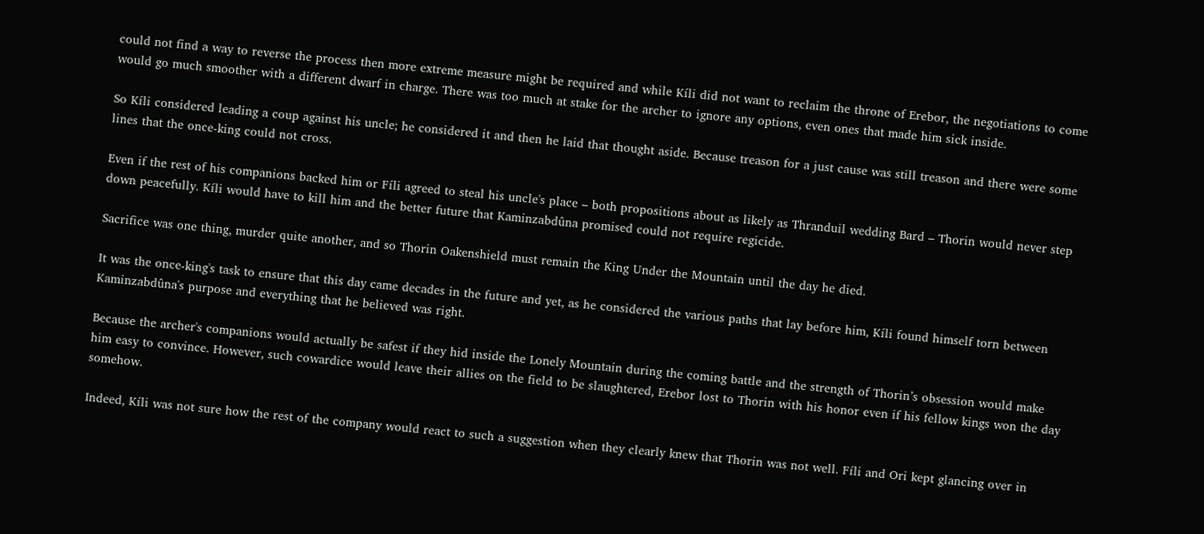could not find a way to reverse the process then more extreme measure might be required and while Kíli did not want to reclaim the throne of Erebor, the negotiations to come would go much smoother with a different dwarf in charge. There was too much at stake for the archer to ignore any options, even ones that made him sick inside.

So Kíli considered leading a coup against his uncle; he considered it and then he laid that thought aside. Because treason for a just cause was still treason and there were some lines that the once-king could not cross.

Even if the rest of his companions backed him or Fíli agreed to steal his uncle's place – both propositions about as likely as Thranduil wedding Bard – Thorin would never step down peacefully. Kíli would have to kill him and the better future that Kaminzabdûna promised could not require regicide.

Sacrifice was one thing, murder quite another, and so Thorin Oakenshield must remain the King Under the Mountain until the day he died.

It was the once-king's task to ensure that this day came decades in the future and yet, as he considered the various paths that lay before him, Kíli found himself torn between Kaminzabdûna's purpose and everything that he believed was right.

Because the archer's companions would actually be safest if they hid inside the Lonely Mountain during the coming battle and the strength of Thorin’s obsession would make him easy to convince. However, such cowardice would leave their allies on the field to be slaughtered, Erebor lost to Thorin with his honor even if his fellow kings won the day somehow.

Indeed, Kíli was not sure how the rest of the company would react to such a suggestion when they clearly knew that Thorin was not well. Fíli and Ori kept glancing over in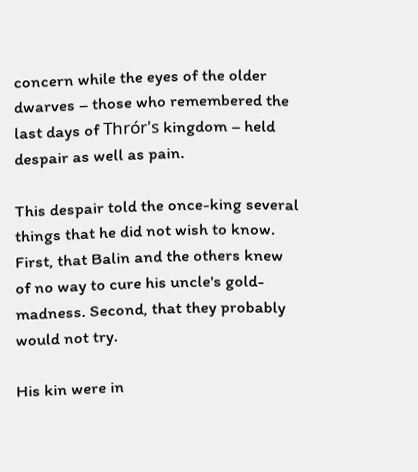concern while the eyes of the older dwarves – those who remembered the last days of Thrór's kingdom – held despair as well as pain.

This despair told the once-king several things that he did not wish to know. First, that Balin and the others knew of no way to cure his uncle's gold-madness. Second, that they probably would not try.

His kin were in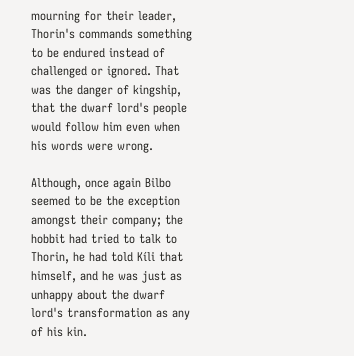mourning for their leader, Thorin's commands something to be endured instead of challenged or ignored. That was the danger of kingship, that the dwarf lord's people would follow him even when his words were wrong.

Although, once again Bilbo seemed to be the exception amongst their company; the hobbit had tried to talk to Thorin, he had told Kíli that himself, and he was just as unhappy about the dwarf lord's transformation as any of his kin.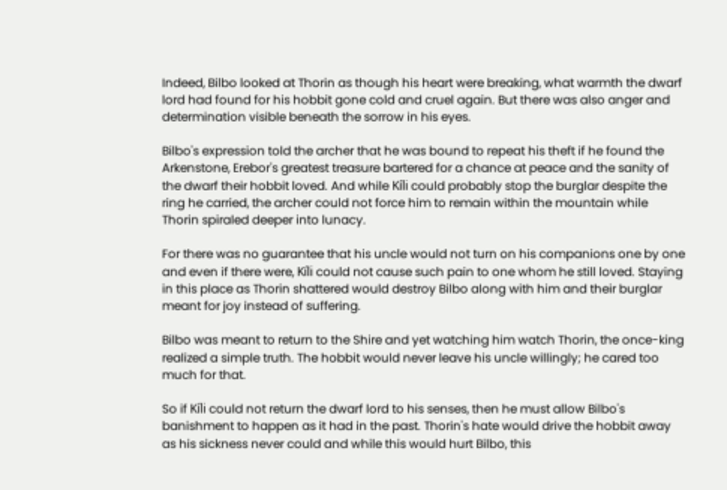Indeed, Bilbo looked at Thorin as though his heart were breaking, what warmth the dwarf lord had found for his hobbit gone cold and cruel again. But there was also anger and determination visible beneath the sorrow in his eyes.

Bilbo's expression told the archer that he was bound to repeat his theft if he found the Arkenstone, Erebor's greatest treasure bartered for a chance at peace and the sanity of the dwarf their hobbit loved. And while Kíli could probably stop the burglar despite the ring he carried, the archer could not force him to remain within the mountain while Thorin spiraled deeper into lunacy.

For there was no guarantee that his uncle would not turn on his companions one by one and even if there were, Kíli could not cause such pain to one whom he still loved. Staying in this place as Thorin shattered would destroy Bilbo along with him and their burglar meant for joy instead of suffering.

Bilbo was meant to return to the Shire and yet watching him watch Thorin, the once-king realized a simple truth. The hobbit would never leave his uncle willingly; he cared too much for that.

So if Kíli could not return the dwarf lord to his senses, then he must allow Bilbo's banishment to happen as it had in the past. Thorin's hate would drive the hobbit away as his sickness never could and while this would hurt Bilbo, this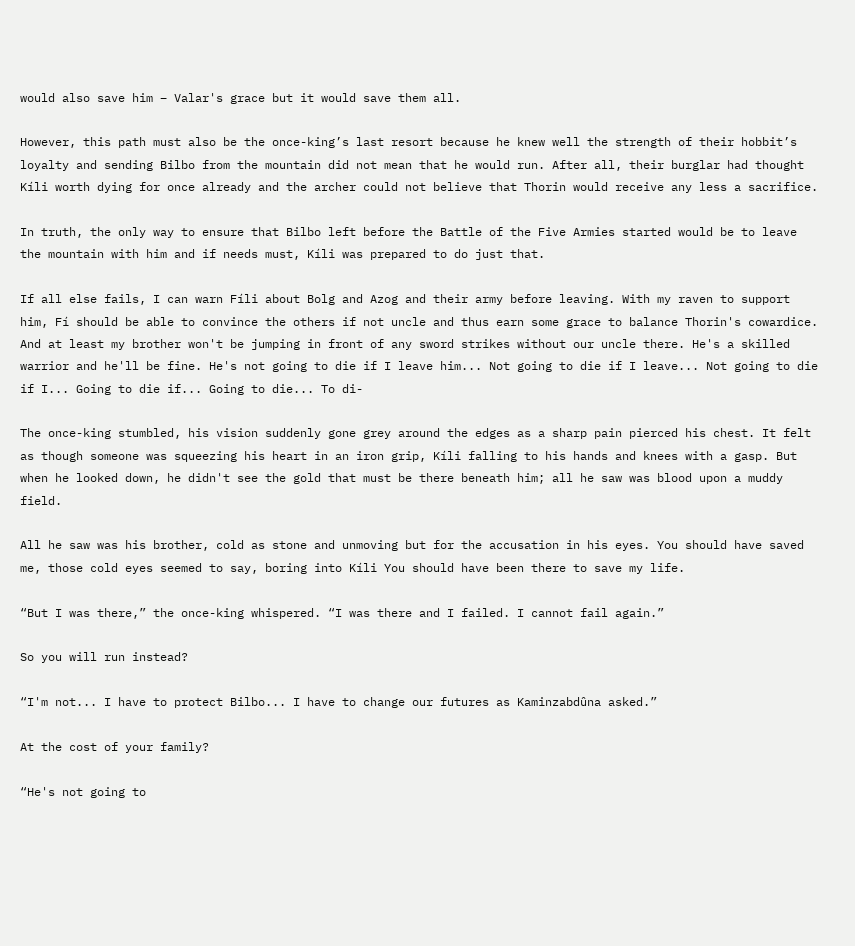would also save him – Valar's grace but it would save them all.

However, this path must also be the once-king’s last resort because he knew well the strength of their hobbit’s loyalty and sending Bilbo from the mountain did not mean that he would run. After all, their burglar had thought Kíli worth dying for once already and the archer could not believe that Thorin would receive any less a sacrifice.

In truth, the only way to ensure that Bilbo left before the Battle of the Five Armies started would be to leave the mountain with him and if needs must, Kíli was prepared to do just that.

If all else fails, I can warn Fíli about Bolg and Azog and their army before leaving. With my raven to support him, Fí should be able to convince the others if not uncle and thus earn some grace to balance Thorin's cowardice. And at least my brother won't be jumping in front of any sword strikes without our uncle there. He's a skilled warrior and he'll be fine. He's not going to die if I leave him... Not going to die if I leave... Not going to die if I... Going to die if... Going to die... To di-

The once-king stumbled, his vision suddenly gone grey around the edges as a sharp pain pierced his chest. It felt as though someone was squeezing his heart in an iron grip, Kíli falling to his hands and knees with a gasp. But when he looked down, he didn't see the gold that must be there beneath him; all he saw was blood upon a muddy field.

All he saw was his brother, cold as stone and unmoving but for the accusation in his eyes. You should have saved me, those cold eyes seemed to say, boring into Kíli You should have been there to save my life.

“But I was there,” the once-king whispered. “I was there and I failed. I cannot fail again.”

So you will run instead?

“I'm not... I have to protect Bilbo... I have to change our futures as Kaminzabdûna asked.”

At the cost of your family?

“He's not going to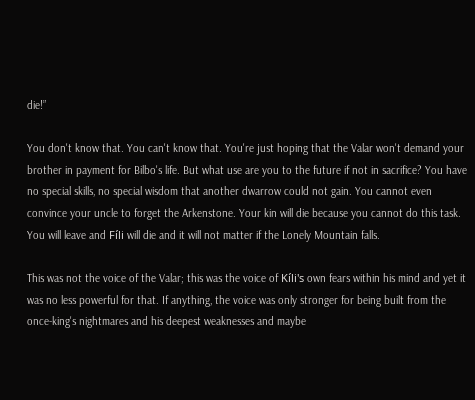die!”

You don't know that. You can't know that. You're just hoping that the Valar won't demand your brother in payment for Bilbo's life. But what use are you to the future if not in sacrifice? You have no special skills, no special wisdom that another dwarrow could not gain. You cannot even convince your uncle to forget the Arkenstone. Your kin will die because you cannot do this task. You will leave and Fíli will die and it will not matter if the Lonely Mountain falls.

This was not the voice of the Valar; this was the voice of Kíli's own fears within his mind and yet it was no less powerful for that. If anything, the voice was only stronger for being built from the once-king's nightmares and his deepest weaknesses and maybe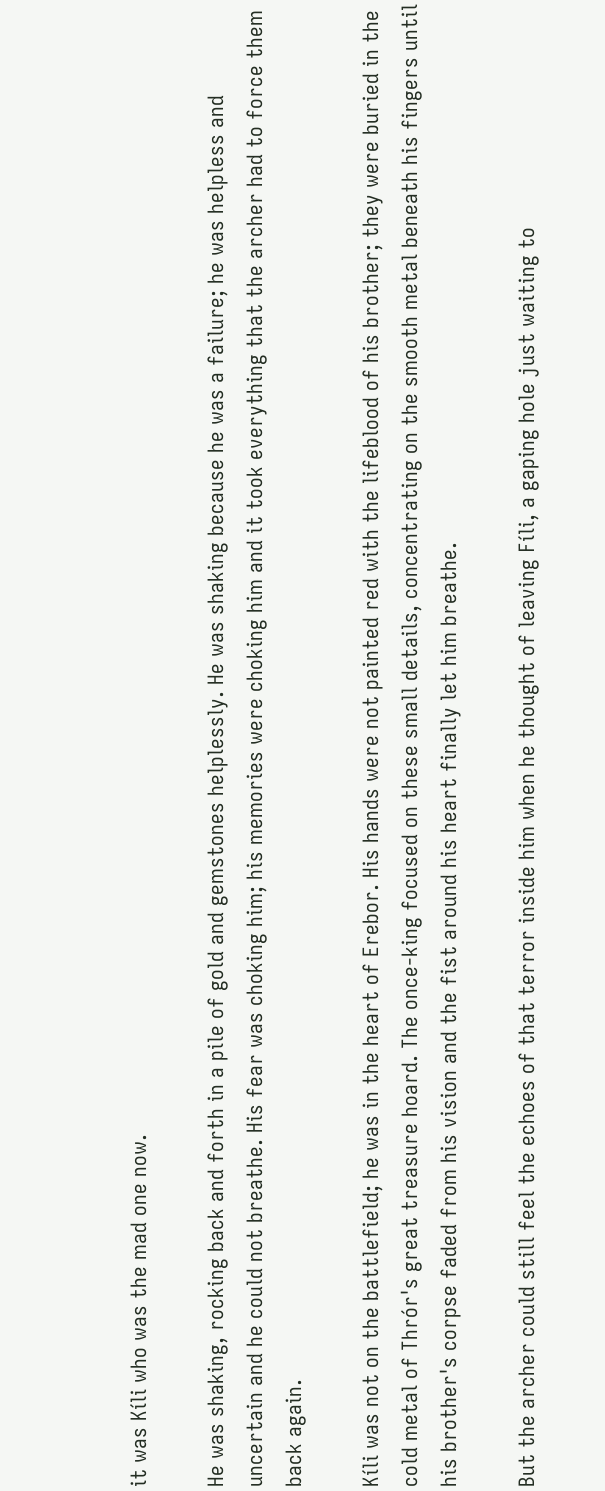it was Kíli who was the mad one now.

He was shaking, rocking back and forth in a pile of gold and gemstones helplessly. He was shaking because he was a failure; he was helpless and uncertain and he could not breathe. His fear was choking him; his memories were choking him and it took everything that the archer had to force them back again.

Kíli was not on the battlefield; he was in the heart of Erebor. His hands were not painted red with the lifeblood of his brother; they were buried in the cold metal of Thrór's great treasure hoard. The once-king focused on these small details, concentrating on the smooth metal beneath his fingers until his brother's corpse faded from his vision and the fist around his heart finally let him breathe.

But the archer could still feel the echoes of that terror inside him when he thought of leaving Fíli, a gaping hole just waiting to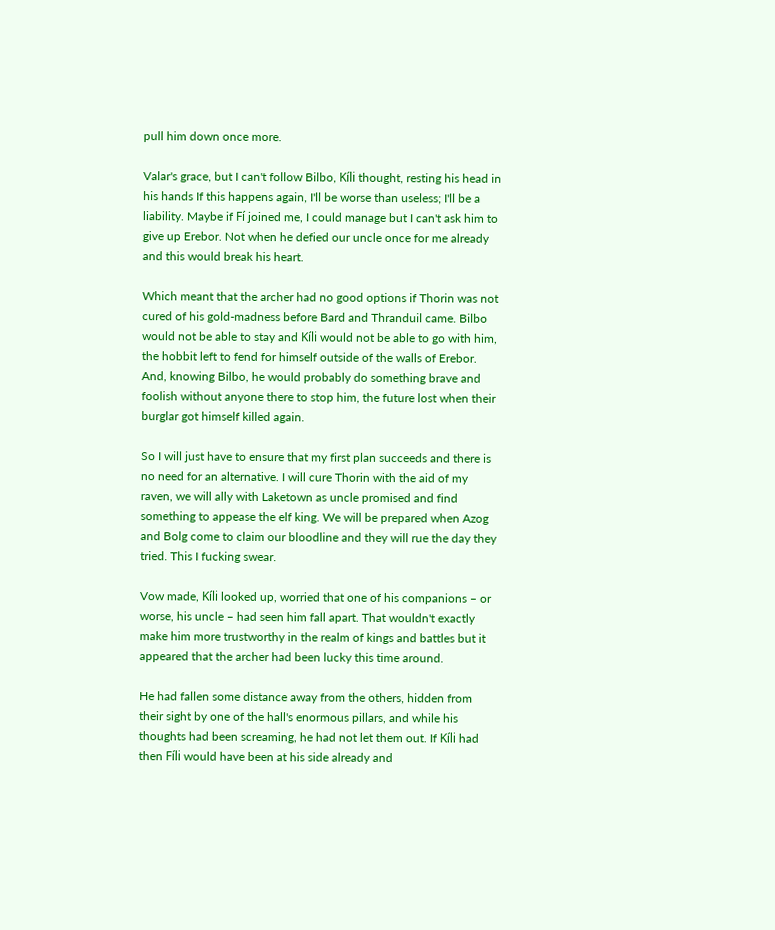pull him down once more.

Valar's grace, but I can't follow Bilbo, Kíli thought, resting his head in his hands If this happens again, I'll be worse than useless; I'll be a liability. Maybe if Fí joined me, I could manage but I can't ask him to give up Erebor. Not when he defied our uncle once for me already and this would break his heart.

Which meant that the archer had no good options if Thorin was not cured of his gold-madness before Bard and Thranduil came. Bilbo would not be able to stay and Kíli would not be able to go with him, the hobbit left to fend for himself outside of the walls of Erebor. And, knowing Bilbo, he would probably do something brave and foolish without anyone there to stop him, the future lost when their burglar got himself killed again.

So I will just have to ensure that my first plan succeeds and there is no need for an alternative. I will cure Thorin with the aid of my raven, we will ally with Laketown as uncle promised and find something to appease the elf king. We will be prepared when Azog and Bolg come to claim our bloodline and they will rue the day they tried. This I fucking swear.

Vow made, Kíli looked up, worried that one of his companions – or worse, his uncle – had seen him fall apart. That wouldn't exactly make him more trustworthy in the realm of kings and battles but it appeared that the archer had been lucky this time around.

He had fallen some distance away from the others, hidden from their sight by one of the hall's enormous pillars, and while his thoughts had been screaming, he had not let them out. If Kíli had then Fíli would have been at his side already and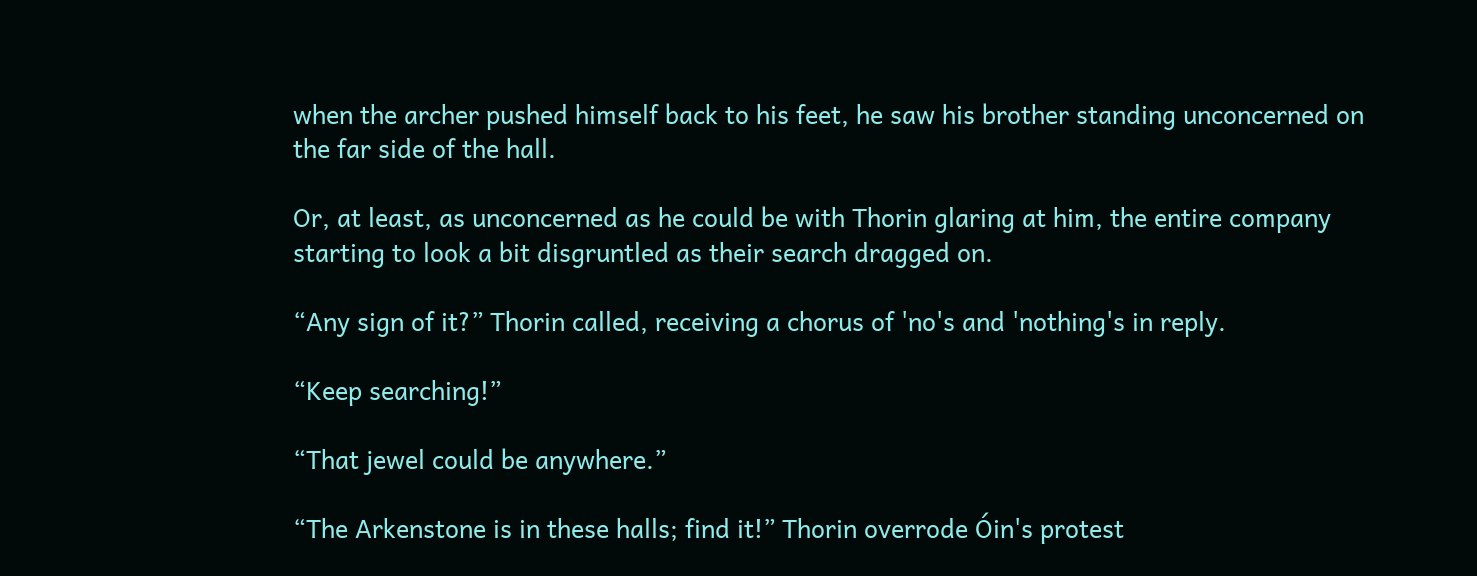when the archer pushed himself back to his feet, he saw his brother standing unconcerned on the far side of the hall.

Or, at least, as unconcerned as he could be with Thorin glaring at him, the entire company starting to look a bit disgruntled as their search dragged on.

“Any sign of it?” Thorin called, receiving a chorus of 'no's and 'nothing's in reply.

“Keep searching!”

“That jewel could be anywhere.”

“The Arkenstone is in these halls; find it!” Thorin overrode Óin's protest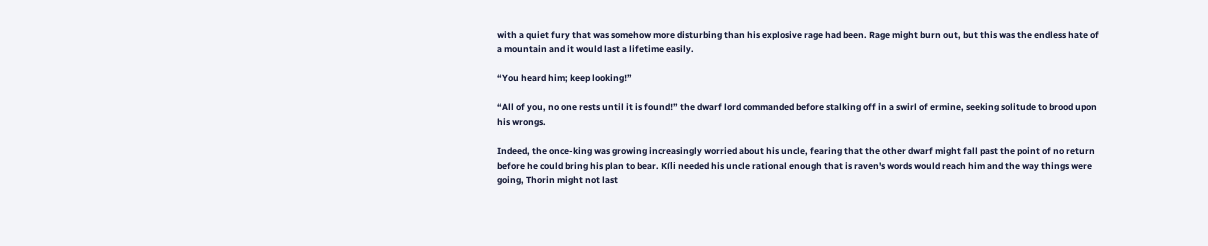with a quiet fury that was somehow more disturbing than his explosive rage had been. Rage might burn out, but this was the endless hate of a mountain and it would last a lifetime easily.

“You heard him; keep looking!”

“All of you, no one rests until it is found!” the dwarf lord commanded before stalking off in a swirl of ermine, seeking solitude to brood upon his wrongs.

Indeed, the once-king was growing increasingly worried about his uncle, fearing that the other dwarf might fall past the point of no return before he could bring his plan to bear. Kíli needed his uncle rational enough that is raven's words would reach him and the way things were going, Thorin might not last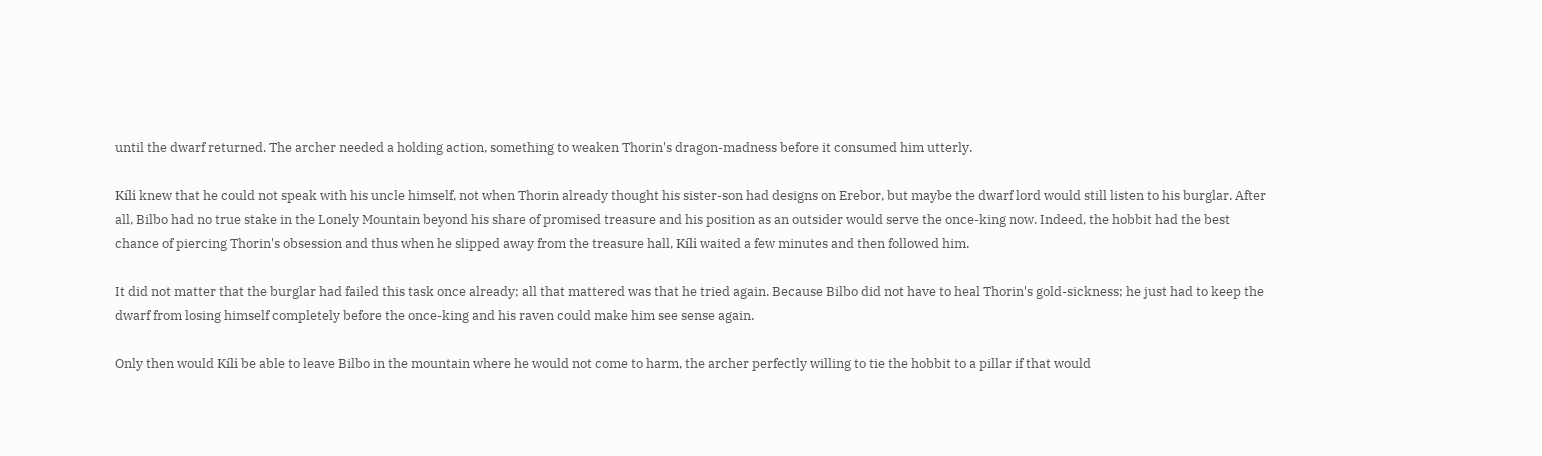until the dwarf returned. The archer needed a holding action, something to weaken Thorin's dragon-madness before it consumed him utterly.

Kíli knew that he could not speak with his uncle himself, not when Thorin already thought his sister-son had designs on Erebor, but maybe the dwarf lord would still listen to his burglar. After all, Bilbo had no true stake in the Lonely Mountain beyond his share of promised treasure and his position as an outsider would serve the once-king now. Indeed, the hobbit had the best chance of piercing Thorin's obsession and thus when he slipped away from the treasure hall, Kíli waited a few minutes and then followed him.

It did not matter that the burglar had failed this task once already; all that mattered was that he tried again. Because Bilbo did not have to heal Thorin's gold-sickness; he just had to keep the dwarf from losing himself completely before the once-king and his raven could make him see sense again.

Only then would Kíli be able to leave Bilbo in the mountain where he would not come to harm, the archer perfectly willing to tie the hobbit to a pillar if that would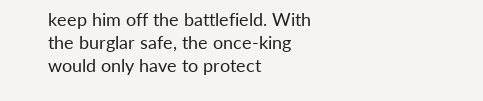keep him off the battlefield. With the burglar safe, the once-king would only have to protect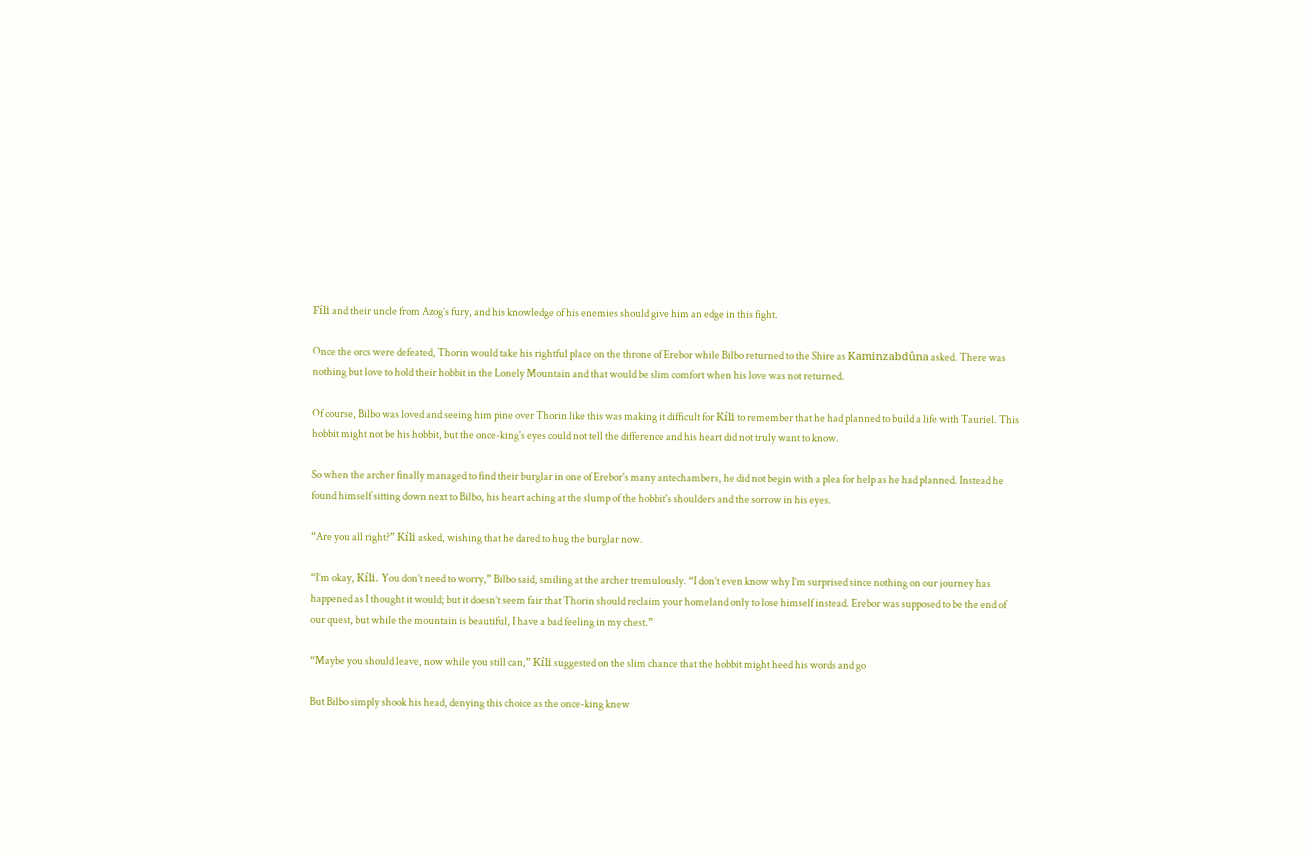Fíli and their uncle from Azog’s fury, and his knowledge of his enemies should give him an edge in this fight.

Once the orcs were defeated, Thorin would take his rightful place on the throne of Erebor while Bilbo returned to the Shire as Kaminzabdûna asked. There was nothing but love to hold their hobbit in the Lonely Mountain and that would be slim comfort when his love was not returned.

Of course, Bilbo was loved and seeing him pine over Thorin like this was making it difficult for Kíli to remember that he had planned to build a life with Tauriel. This hobbit might not be his hobbit, but the once-king's eyes could not tell the difference and his heart did not truly want to know.

So when the archer finally managed to find their burglar in one of Erebor's many antechambers, he did not begin with a plea for help as he had planned. Instead he found himself sitting down next to Bilbo, his heart aching at the slump of the hobbit's shoulders and the sorrow in his eyes.

“Are you all right?” Kíli asked, wishing that he dared to hug the burglar now.

“I’m okay, Kíli. You don’t need to worry,” Bilbo said, smiling at the archer tremulously. “I don’t even know why I’m surprised since nothing on our journey has happened as I thought it would; but it doesn’t seem fair that Thorin should reclaim your homeland only to lose himself instead. Erebor was supposed to be the end of our quest, but while the mountain is beautiful, I have a bad feeling in my chest.”

“Maybe you should leave, now while you still can,” Kíli suggested on the slim chance that the hobbit might heed his words and go

But Bilbo simply shook his head, denying this choice as the once-king knew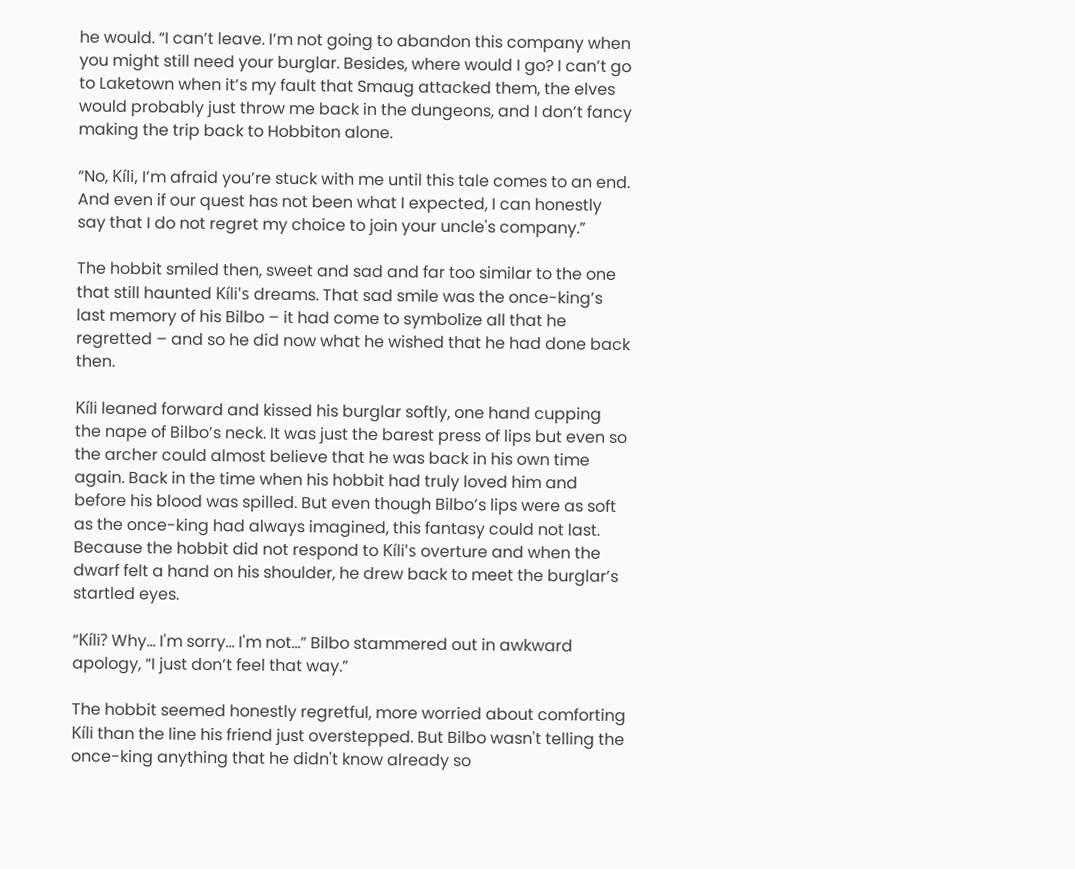he would. “I can’t leave. I’m not going to abandon this company when you might still need your burglar. Besides, where would I go? I can’t go to Laketown when it’s my fault that Smaug attacked them, the elves would probably just throw me back in the dungeons, and I don’t fancy making the trip back to Hobbiton alone.

“No, Kíli, I’m afraid you’re stuck with me until this tale comes to an end. And even if our quest has not been what I expected, I can honestly say that I do not regret my choice to join your uncle's company.”

The hobbit smiled then, sweet and sad and far too similar to the one that still haunted Kíli's dreams. That sad smile was the once-king’s last memory of his Bilbo – it had come to symbolize all that he regretted – and so he did now what he wished that he had done back then.

Kíli leaned forward and kissed his burglar softly, one hand cupping the nape of Bilbo’s neck. It was just the barest press of lips but even so the archer could almost believe that he was back in his own time again. Back in the time when his hobbit had truly loved him and before his blood was spilled. But even though Bilbo’s lips were as soft as the once-king had always imagined, this fantasy could not last. Because the hobbit did not respond to Kíli's overture and when the dwarf felt a hand on his shoulder, he drew back to meet the burglar’s startled eyes.

“Kíli? Why… I'm sorry... I'm not...” Bilbo stammered out in awkward apology, “I just don’t feel that way.”

The hobbit seemed honestly regretful, more worried about comforting Kíli than the line his friend just overstepped. But Bilbo wasn't telling the once-king anything that he didn't know already so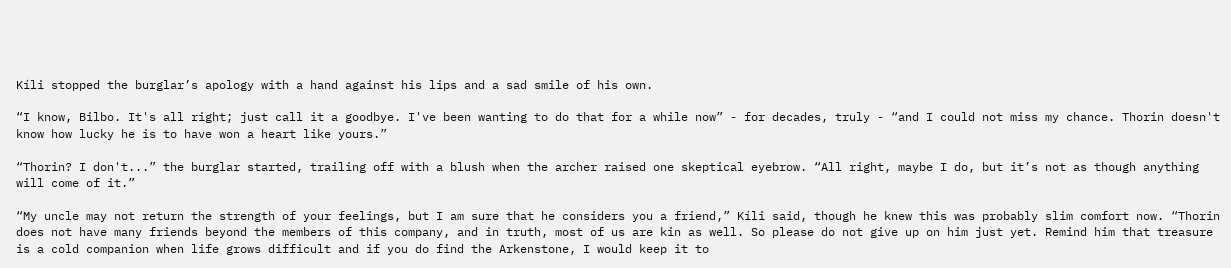Kíli stopped the burglar’s apology with a hand against his lips and a sad smile of his own.

“I know, Bilbo. It's all right; just call it a goodbye. I've been wanting to do that for a while now” - for decades, truly - “and I could not miss my chance. Thorin doesn't know how lucky he is to have won a heart like yours.”

“Thorin? I don't...” the burglar started, trailing off with a blush when the archer raised one skeptical eyebrow. “All right, maybe I do, but it’s not as though anything will come of it.”

“My uncle may not return the strength of your feelings, but I am sure that he considers you a friend,” Kíli said, though he knew this was probably slim comfort now. “Thorin does not have many friends beyond the members of this company, and in truth, most of us are kin as well. So please do not give up on him just yet. Remind him that treasure is a cold companion when life grows difficult and if you do find the Arkenstone, I would keep it to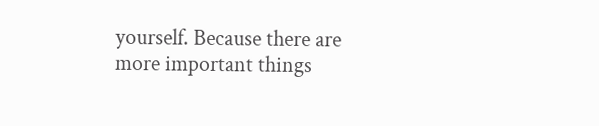yourself. Because there are more important things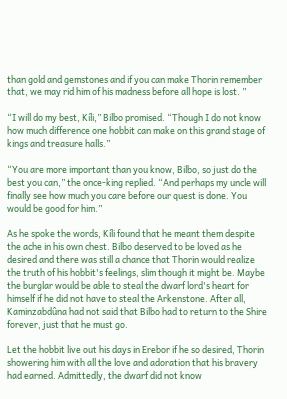than gold and gemstones and if you can make Thorin remember that, we may rid him of his madness before all hope is lost. ”

“I will do my best, Kíli,” Bilbo promised. “Though I do not know how much difference one hobbit can make on this grand stage of kings and treasure halls.”

“You are more important than you know, Bilbo, so just do the best you can,” the once-king replied. “And perhaps my uncle will finally see how much you care before our quest is done. You would be good for him.”

As he spoke the words, Kíli found that he meant them despite the ache in his own chest. Bilbo deserved to be loved as he desired and there was still a chance that Thorin would realize the truth of his hobbit's feelings, slim though it might be. Maybe the burglar would be able to steal the dwarf lord's heart for himself if he did not have to steal the Arkenstone. After all, Kaminzabdûna had not said that Bilbo had to return to the Shire forever, just that he must go.

Let the hobbit live out his days in Erebor if he so desired, Thorin showering him with all the love and adoration that his bravery had earned. Admittedly, the dwarf did not know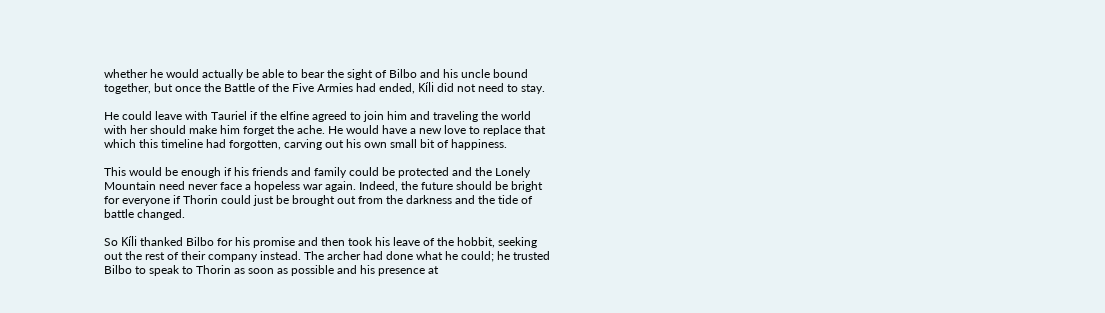whether he would actually be able to bear the sight of Bilbo and his uncle bound together, but once the Battle of the Five Armies had ended, Kíli did not need to stay.

He could leave with Tauriel if the elfine agreed to join him and traveling the world with her should make him forget the ache. He would have a new love to replace that which this timeline had forgotten, carving out his own small bit of happiness.

This would be enough if his friends and family could be protected and the Lonely Mountain need never face a hopeless war again. Indeed, the future should be bright for everyone if Thorin could just be brought out from the darkness and the tide of battle changed.

So Kíli thanked Bilbo for his promise and then took his leave of the hobbit, seeking out the rest of their company instead. The archer had done what he could; he trusted Bilbo to speak to Thorin as soon as possible and his presence at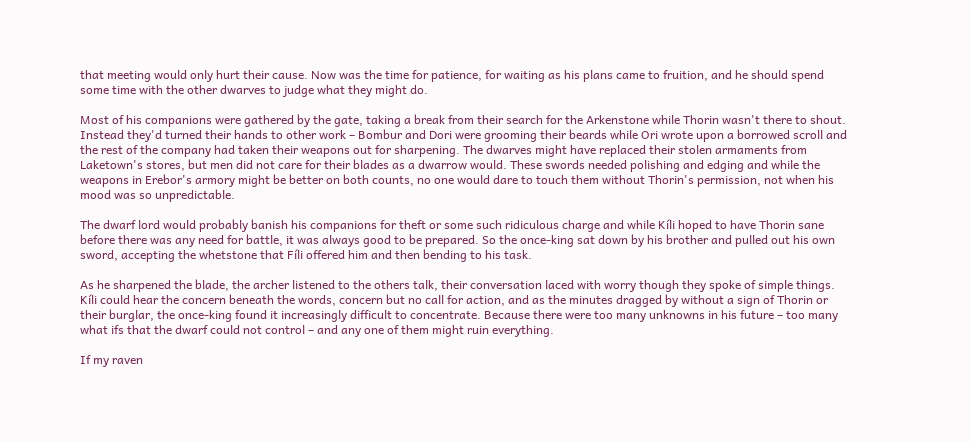that meeting would only hurt their cause. Now was the time for patience, for waiting as his plans came to fruition, and he should spend some time with the other dwarves to judge what they might do.

Most of his companions were gathered by the gate, taking a break from their search for the Arkenstone while Thorin wasn't there to shout. Instead they'd turned their hands to other work – Bombur and Dori were grooming their beards while Ori wrote upon a borrowed scroll and the rest of the company had taken their weapons out for sharpening. The dwarves might have replaced their stolen armaments from Laketown's stores, but men did not care for their blades as a dwarrow would. These swords needed polishing and edging and while the weapons in Erebor's armory might be better on both counts, no one would dare to touch them without Thorin's permission, not when his mood was so unpredictable.

The dwarf lord would probably banish his companions for theft or some such ridiculous charge and while Kíli hoped to have Thorin sane before there was any need for battle, it was always good to be prepared. So the once-king sat down by his brother and pulled out his own sword, accepting the whetstone that Fíli offered him and then bending to his task.

As he sharpened the blade, the archer listened to the others talk, their conversation laced with worry though they spoke of simple things. Kíli could hear the concern beneath the words, concern but no call for action, and as the minutes dragged by without a sign of Thorin or their burglar, the once-king found it increasingly difficult to concentrate. Because there were too many unknowns in his future – too many what ifs that the dwarf could not control – and any one of them might ruin everything.

If my raven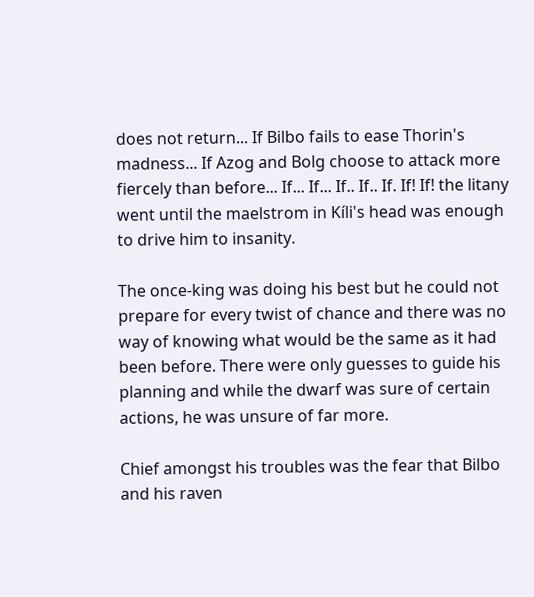does not return... If Bilbo fails to ease Thorin's madness... If Azog and Bolg choose to attack more fiercely than before... If... If... If.. If.. If. If! If! the litany went until the maelstrom in Kíli's head was enough to drive him to insanity.

The once-king was doing his best but he could not prepare for every twist of chance and there was no way of knowing what would be the same as it had been before. There were only guesses to guide his planning and while the dwarf was sure of certain actions, he was unsure of far more.

Chief amongst his troubles was the fear that Bilbo and his raven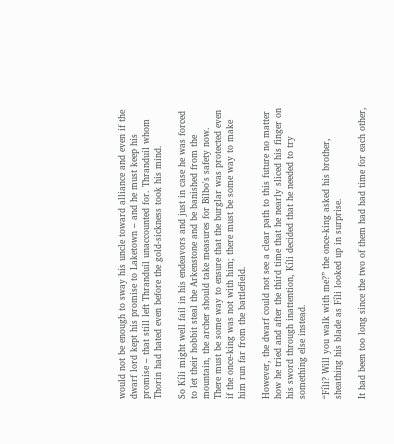would not be enough to sway his uncle toward alliance and even if the dwarf lord kept his promise to Laketown – and he must keep his promise – that still left Thranduil unaccounted for. Thranduil whom Thorin had hated even before the gold-sickness took his mind.

So Kíli might well fail in his endeavors and just in case he was forced to let their hobbit steal the Arkenstone and be banished from the mountain, the archer should take measures for Bilbo's safety now. There must be some way to ensure that the burglar was protected even if the once-king was not with him; there must be some way to make him run far from the battlefield.

However, the dwarf could not see a clear path to this future no matter how he tried and after the third time that he nearly sliced his finger on his sword through inattention, Kíli decided that he needed to try something else instead.

“Fíli? Will you walk with me?” the once-king asked his brother, sheathing his blade as Fíli looked up in surprise.

It had been too long since the two of them had had time for each other,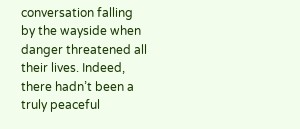conversation falling by the wayside when danger threatened all their lives. Indeed, there hadn’t been a truly peaceful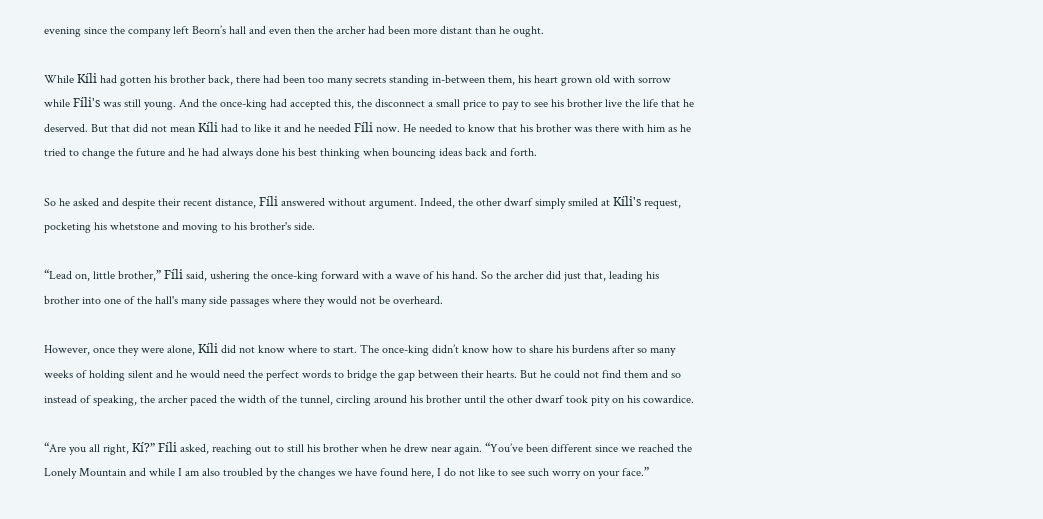evening since the company left Beorn’s hall and even then the archer had been more distant than he ought.

While Kíli had gotten his brother back, there had been too many secrets standing in-between them, his heart grown old with sorrow while Fíli's was still young. And the once-king had accepted this, the disconnect a small price to pay to see his brother live the life that he deserved. But that did not mean Kíli had to like it and he needed Fíli now. He needed to know that his brother was there with him as he tried to change the future and he had always done his best thinking when bouncing ideas back and forth.

So he asked and despite their recent distance, Fíli answered without argument. Indeed, the other dwarf simply smiled at Kíli's request, pocketing his whetstone and moving to his brother's side.

“Lead on, little brother,” Fíli said, ushering the once-king forward with a wave of his hand. So the archer did just that, leading his brother into one of the hall's many side passages where they would not be overheard.

However, once they were alone, Kíli did not know where to start. The once-king didn’t know how to share his burdens after so many weeks of holding silent and he would need the perfect words to bridge the gap between their hearts. But he could not find them and so instead of speaking, the archer paced the width of the tunnel, circling around his brother until the other dwarf took pity on his cowardice.

“Are you all right, Kí?” Fíli asked, reaching out to still his brother when he drew near again. “You’ve been different since we reached the Lonely Mountain and while I am also troubled by the changes we have found here, I do not like to see such worry on your face.”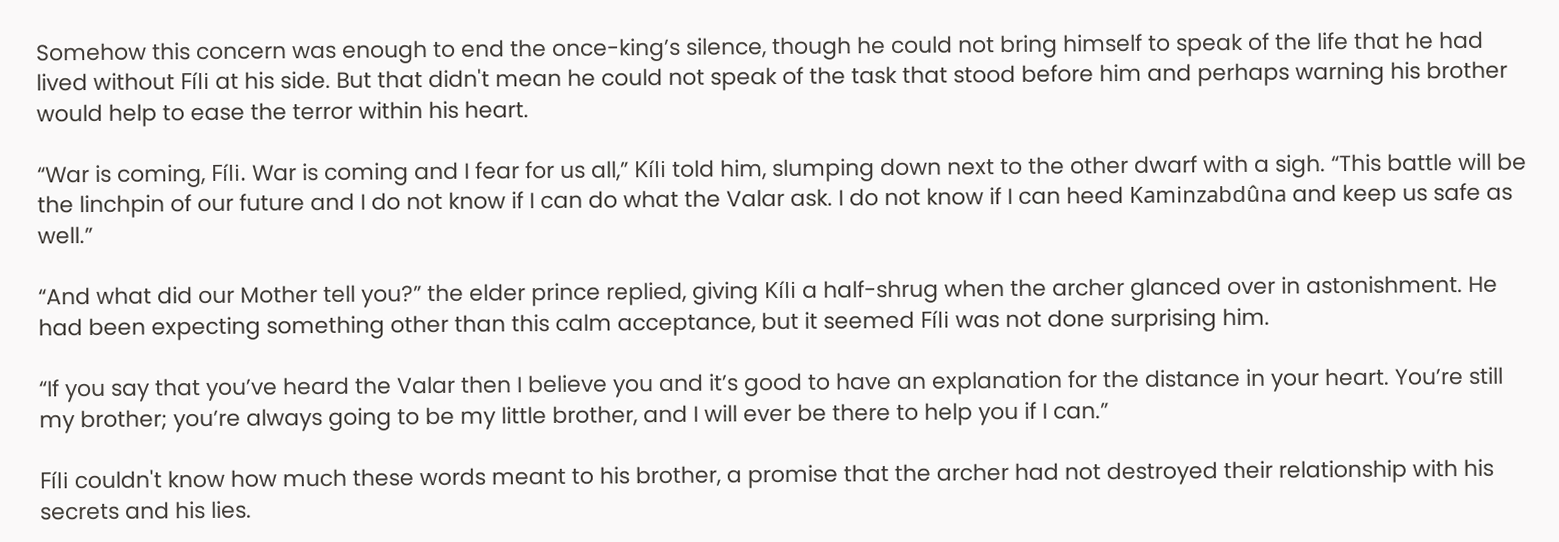Somehow this concern was enough to end the once-king’s silence, though he could not bring himself to speak of the life that he had lived without Fíli at his side. But that didn't mean he could not speak of the task that stood before him and perhaps warning his brother would help to ease the terror within his heart.

“War is coming, Fíli. War is coming and I fear for us all,” Kíli told him, slumping down next to the other dwarf with a sigh. “This battle will be the linchpin of our future and I do not know if I can do what the Valar ask. I do not know if I can heed Kaminzabdûna and keep us safe as well.”

“And what did our Mother tell you?” the elder prince replied, giving Kíli a half-shrug when the archer glanced over in astonishment. He had been expecting something other than this calm acceptance, but it seemed Fíli was not done surprising him.

“If you say that you’ve heard the Valar then I believe you and it’s good to have an explanation for the distance in your heart. You’re still my brother; you’re always going to be my little brother, and I will ever be there to help you if I can.”

Fíli couldn't know how much these words meant to his brother, a promise that the archer had not destroyed their relationship with his secrets and his lies.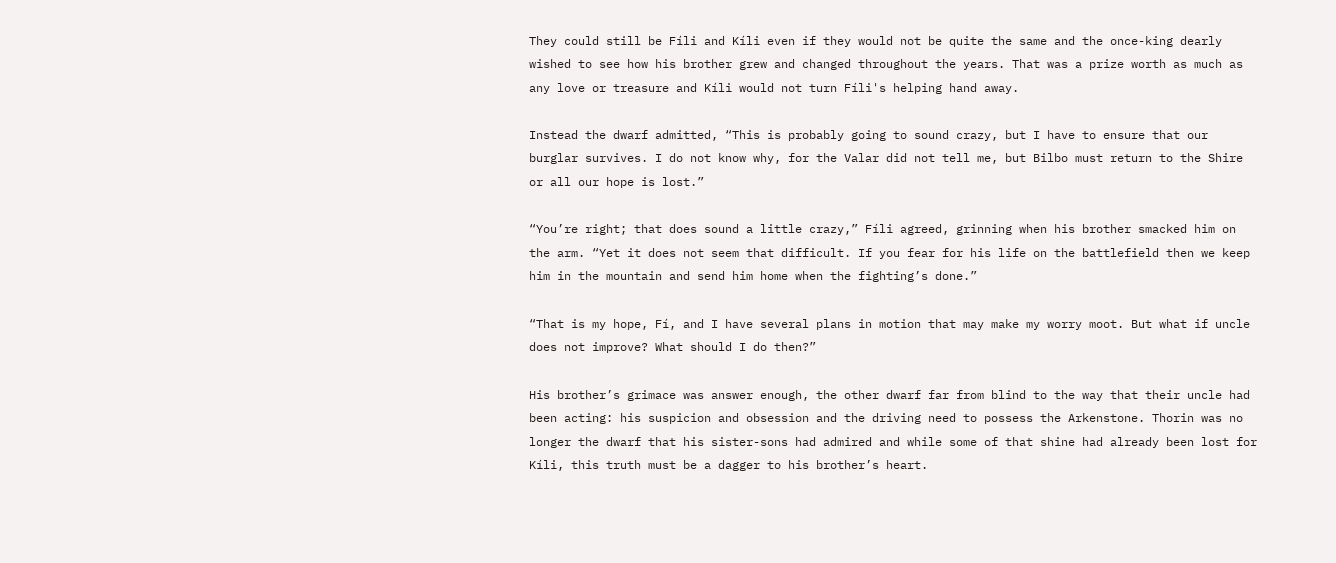They could still be Fíli and Kíli even if they would not be quite the same and the once-king dearly wished to see how his brother grew and changed throughout the years. That was a prize worth as much as any love or treasure and Kíli would not turn Fíli's helping hand away.

Instead the dwarf admitted, “This is probably going to sound crazy, but I have to ensure that our burglar survives. I do not know why, for the Valar did not tell me, but Bilbo must return to the Shire or all our hope is lost.”

“You’re right; that does sound a little crazy,” Fíli agreed, grinning when his brother smacked him on the arm. “Yet it does not seem that difficult. If you fear for his life on the battlefield then we keep him in the mountain and send him home when the fighting’s done.”

“That is my hope, Fí, and I have several plans in motion that may make my worry moot. But what if uncle does not improve? What should I do then?”

His brother’s grimace was answer enough, the other dwarf far from blind to the way that their uncle had been acting: his suspicion and obsession and the driving need to possess the Arkenstone. Thorin was no longer the dwarf that his sister-sons had admired and while some of that shine had already been lost for Kíli, this truth must be a dagger to his brother’s heart.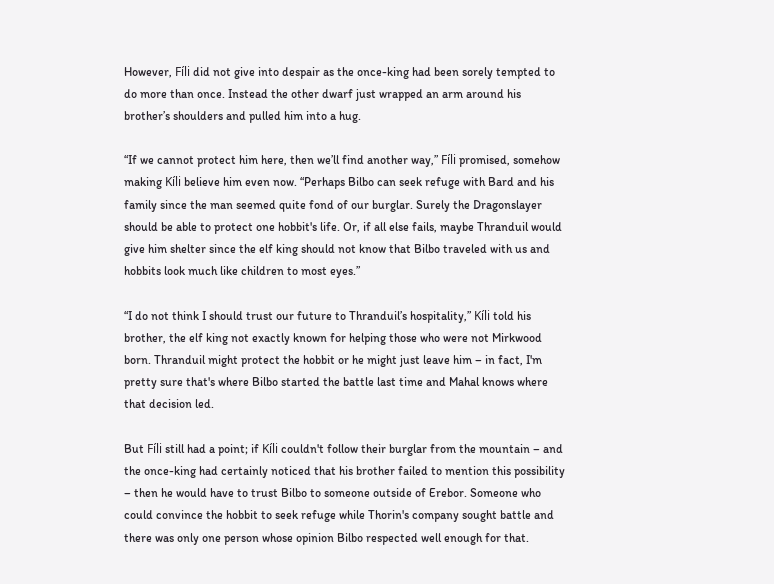However, Fíli did not give into despair as the once-king had been sorely tempted to do more than once. Instead the other dwarf just wrapped an arm around his brother’s shoulders and pulled him into a hug.

“If we cannot protect him here, then we’ll find another way,” Fíli promised, somehow making Kíli believe him even now. “Perhaps Bilbo can seek refuge with Bard and his family since the man seemed quite fond of our burglar. Surely the Dragonslayer should be able to protect one hobbit's life. Or, if all else fails, maybe Thranduil would give him shelter since the elf king should not know that Bilbo traveled with us and hobbits look much like children to most eyes.”

“I do not think I should trust our future to Thranduil’s hospitality,” Kíli told his brother, the elf king not exactly known for helping those who were not Mirkwood born. Thranduil might protect the hobbit or he might just leave him – in fact, I'm pretty sure that's where Bilbo started the battle last time and Mahal knows where that decision led.

But Fíli still had a point; if Kíli couldn't follow their burglar from the mountain – and the once-king had certainly noticed that his brother failed to mention this possibility – then he would have to trust Bilbo to someone outside of Erebor. Someone who could convince the hobbit to seek refuge while Thorin's company sought battle and there was only one person whose opinion Bilbo respected well enough for that.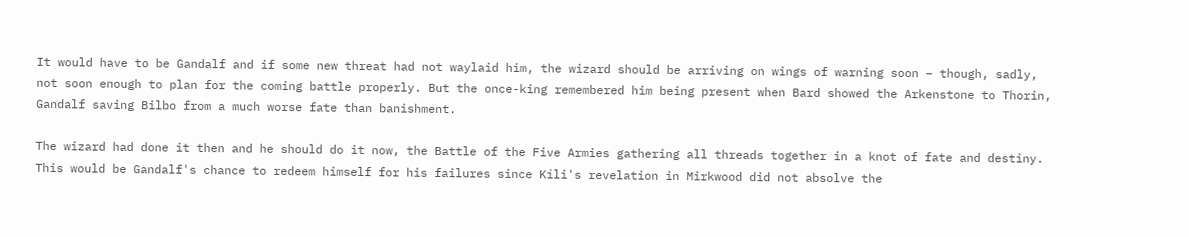It would have to be Gandalf and if some new threat had not waylaid him, the wizard should be arriving on wings of warning soon – though, sadly, not soon enough to plan for the coming battle properly. But the once-king remembered him being present when Bard showed the Arkenstone to Thorin, Gandalf saving Bilbo from a much worse fate than banishment.

The wizard had done it then and he should do it now, the Battle of the Five Armies gathering all threads together in a knot of fate and destiny. This would be Gandalf's chance to redeem himself for his failures since Kíli's revelation in Mirkwood did not absolve the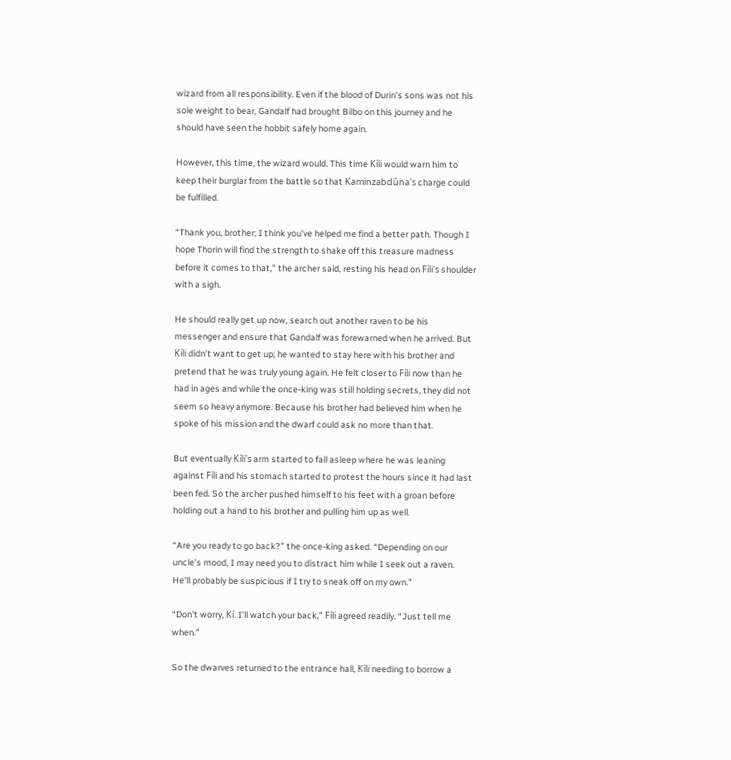wizard from all responsibility. Even if the blood of Durin's sons was not his sole weight to bear, Gandalf had brought Bilbo on this journey and he should have seen the hobbit safely home again.

However, this time, the wizard would. This time Kíli would warn him to keep their burglar from the battle so that Kaminzabdûna's charge could be fulfilled.

“Thank you, brother; I think you’ve helped me find a better path. Though I hope Thorin will find the strength to shake off this treasure madness before it comes to that,” the archer said, resting his head on Fíli's shoulder with a sigh.

He should really get up now, search out another raven to be his messenger and ensure that Gandalf was forewarned when he arrived. But Kíli didn’t want to get up; he wanted to stay here with his brother and pretend that he was truly young again. He felt closer to Fíli now than he had in ages and while the once-king was still holding secrets, they did not seem so heavy anymore. Because his brother had believed him when he spoke of his mission and the dwarf could ask no more than that.

But eventually Kíli's arm started to fall asleep where he was leaning against Fíli and his stomach started to protest the hours since it had last been fed. So the archer pushed himself to his feet with a groan before holding out a hand to his brother and pulling him up as well.

“Are you ready to go back?” the once-king asked. “Depending on our uncle's mood, I may need you to distract him while I seek out a raven. He'll probably be suspicious if I try to sneak off on my own.”

“Don't worry, Kí. I'll watch your back,” Fíli agreed readily. “Just tell me when.”

So the dwarves returned to the entrance hall, Kíli needing to borrow a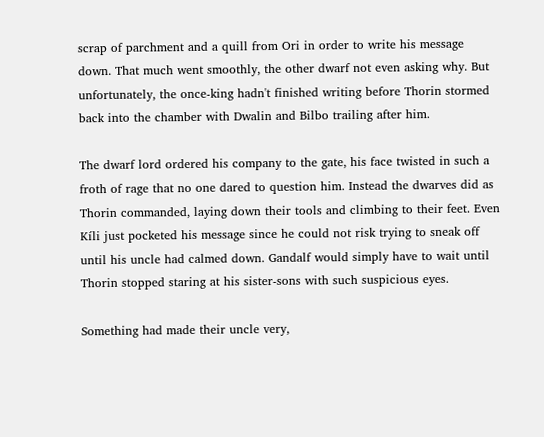scrap of parchment and a quill from Ori in order to write his message down. That much went smoothly, the other dwarf not even asking why. But unfortunately, the once-king hadn't finished writing before Thorin stormed back into the chamber with Dwalin and Bilbo trailing after him.

The dwarf lord ordered his company to the gate, his face twisted in such a froth of rage that no one dared to question him. Instead the dwarves did as Thorin commanded, laying down their tools and climbing to their feet. Even Kíli just pocketed his message since he could not risk trying to sneak off until his uncle had calmed down. Gandalf would simply have to wait until Thorin stopped staring at his sister-sons with such suspicious eyes.

Something had made their uncle very,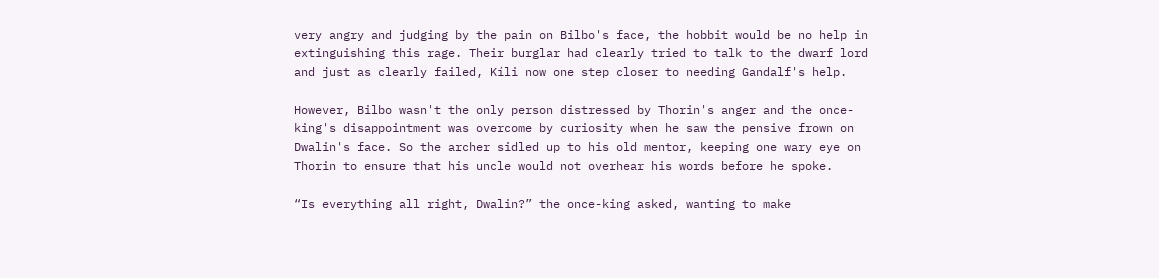very angry and judging by the pain on Bilbo's face, the hobbit would be no help in extinguishing this rage. Their burglar had clearly tried to talk to the dwarf lord and just as clearly failed, Kíli now one step closer to needing Gandalf's help.

However, Bilbo wasn't the only person distressed by Thorin's anger and the once-king's disappointment was overcome by curiosity when he saw the pensive frown on Dwalin's face. So the archer sidled up to his old mentor, keeping one wary eye on Thorin to ensure that his uncle would not overhear his words before he spoke.

“Is everything all right, Dwalin?” the once-king asked, wanting to make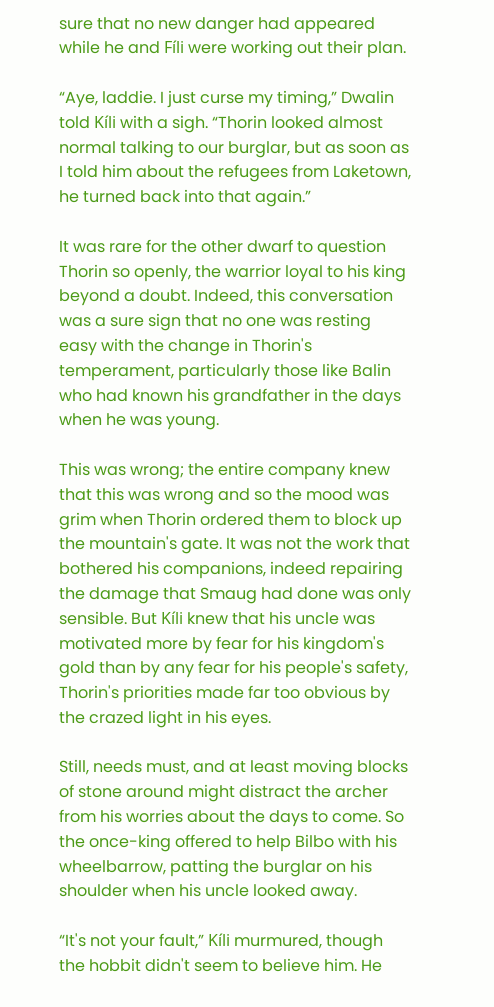sure that no new danger had appeared while he and Fíli were working out their plan.

“Aye, laddie. I just curse my timing,” Dwalin told Kíli with a sigh. “Thorin looked almost normal talking to our burglar, but as soon as I told him about the refugees from Laketown, he turned back into that again.”

It was rare for the other dwarf to question Thorin so openly, the warrior loyal to his king beyond a doubt. Indeed, this conversation was a sure sign that no one was resting easy with the change in Thorin's temperament, particularly those like Balin who had known his grandfather in the days when he was young.

This was wrong; the entire company knew that this was wrong and so the mood was grim when Thorin ordered them to block up the mountain's gate. It was not the work that bothered his companions, indeed repairing the damage that Smaug had done was only sensible. But Kíli knew that his uncle was motivated more by fear for his kingdom's gold than by any fear for his people's safety, Thorin's priorities made far too obvious by the crazed light in his eyes.

Still, needs must, and at least moving blocks of stone around might distract the archer from his worries about the days to come. So the once-king offered to help Bilbo with his wheelbarrow, patting the burglar on his shoulder when his uncle looked away.

“It's not your fault,” Kíli murmured, though the hobbit didn't seem to believe him. He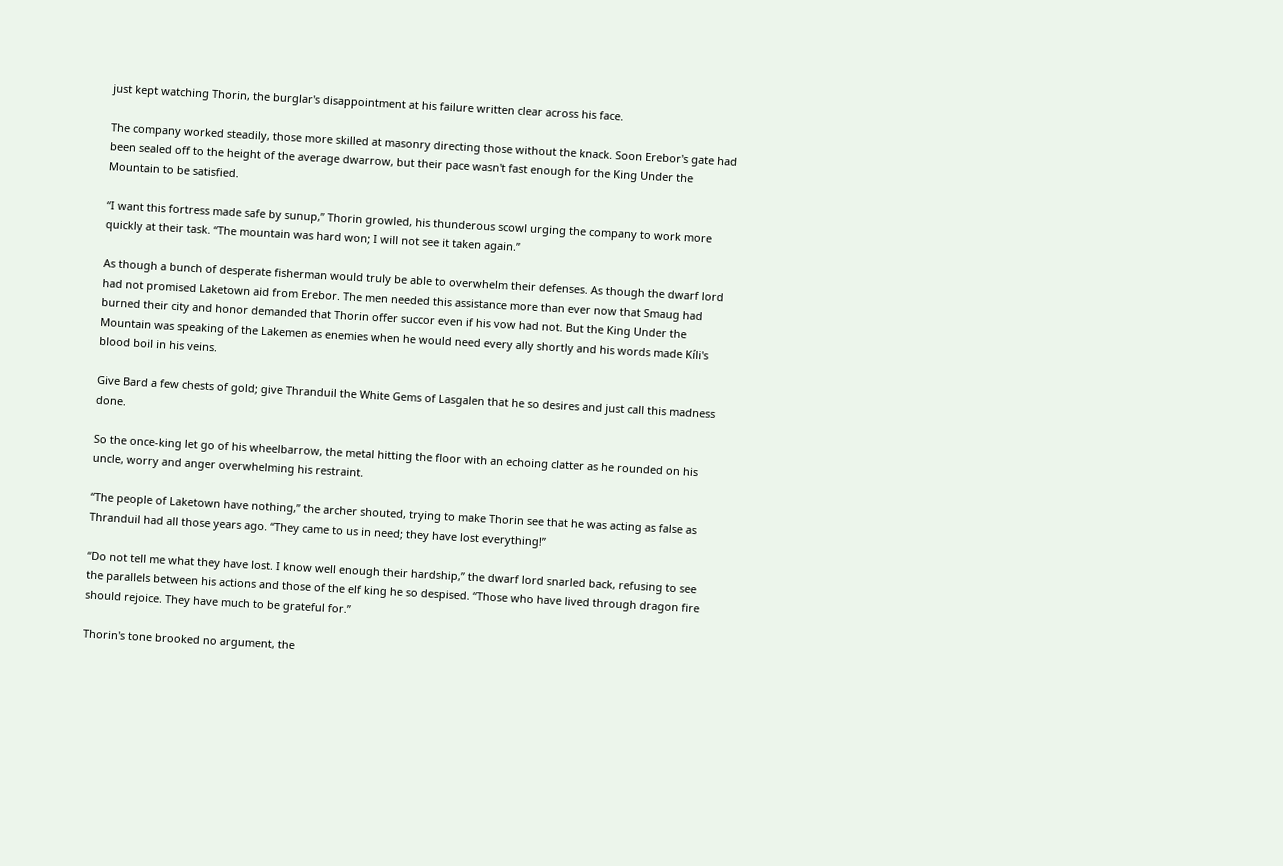just kept watching Thorin, the burglar's disappointment at his failure written clear across his face.

The company worked steadily, those more skilled at masonry directing those without the knack. Soon Erebor's gate had been sealed off to the height of the average dwarrow, but their pace wasn't fast enough for the King Under the Mountain to be satisfied.

“I want this fortress made safe by sunup,” Thorin growled, his thunderous scowl urging the company to work more quickly at their task. “The mountain was hard won; I will not see it taken again.”

As though a bunch of desperate fisherman would truly be able to overwhelm their defenses. As though the dwarf lord had not promised Laketown aid from Erebor. The men needed this assistance more than ever now that Smaug had burned their city and honor demanded that Thorin offer succor even if his vow had not. But the King Under the Mountain was speaking of the Lakemen as enemies when he would need every ally shortly and his words made Kíli's blood boil in his veins.

Give Bard a few chests of gold; give Thranduil the White Gems of Lasgalen that he so desires and just call this madness done.

So the once-king let go of his wheelbarrow, the metal hitting the floor with an echoing clatter as he rounded on his uncle, worry and anger overwhelming his restraint.

“The people of Laketown have nothing,” the archer shouted, trying to make Thorin see that he was acting as false as Thranduil had all those years ago. “They came to us in need; they have lost everything!”

“Do not tell me what they have lost. I know well enough their hardship,” the dwarf lord snarled back, refusing to see the parallels between his actions and those of the elf king he so despised. “Those who have lived through dragon fire should rejoice. They have much to be grateful for.”

Thorin's tone brooked no argument, the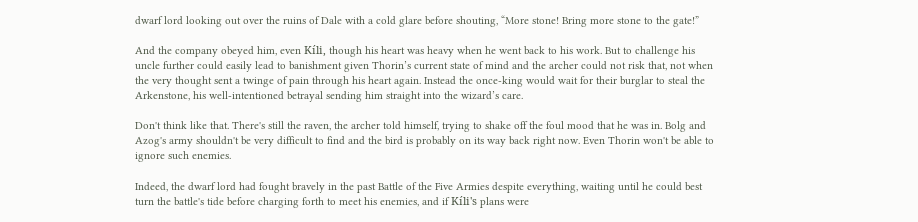dwarf lord looking out over the ruins of Dale with a cold glare before shouting, “More stone! Bring more stone to the gate!”

And the company obeyed him, even Kíli, though his heart was heavy when he went back to his work. But to challenge his uncle further could easily lead to banishment given Thorin’s current state of mind and the archer could not risk that, not when the very thought sent a twinge of pain through his heart again. Instead the once-king would wait for their burglar to steal the Arkenstone, his well-intentioned betrayal sending him straight into the wizard’s care.

Don't think like that. There's still the raven, the archer told himself, trying to shake off the foul mood that he was in. Bolg and Azog's army shouldn't be very difficult to find and the bird is probably on its way back right now. Even Thorin won't be able to ignore such enemies.

Indeed, the dwarf lord had fought bravely in the past Battle of the Five Armies despite everything, waiting until he could best turn the battle's tide before charging forth to meet his enemies, and if Kíli's plans were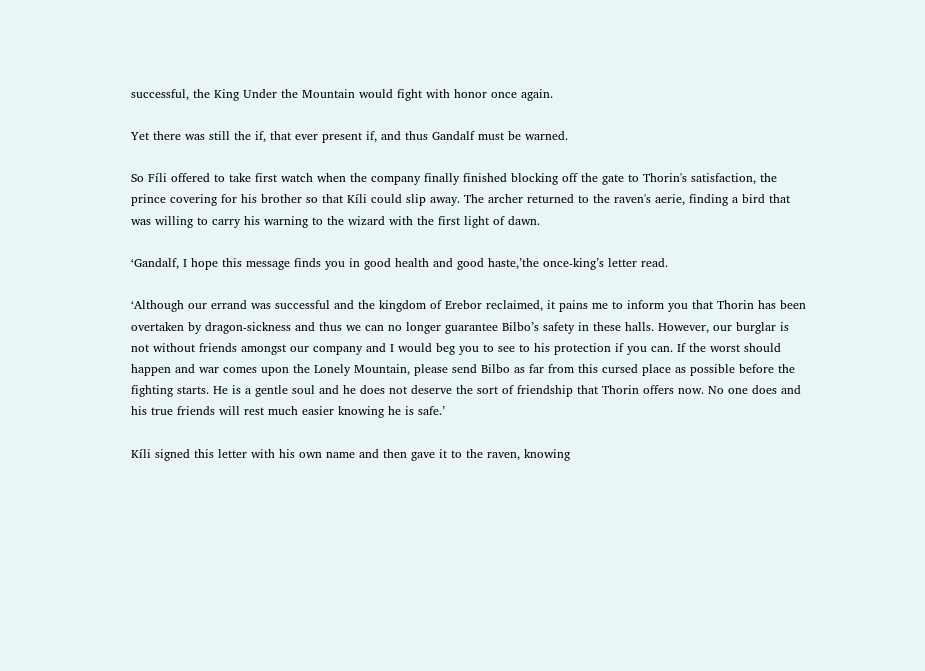successful, the King Under the Mountain would fight with honor once again.

Yet there was still the if, that ever present if, and thus Gandalf must be warned.

So Fíli offered to take first watch when the company finally finished blocking off the gate to Thorin's satisfaction, the prince covering for his brother so that Kíli could slip away. The archer returned to the raven's aerie, finding a bird that was willing to carry his warning to the wizard with the first light of dawn.

‘Gandalf, I hope this message finds you in good health and good haste,’the once-king’s letter read.

‘Although our errand was successful and the kingdom of Erebor reclaimed, it pains me to inform you that Thorin has been overtaken by dragon-sickness and thus we can no longer guarantee Bilbo’s safety in these halls. However, our burglar is not without friends amongst our company and I would beg you to see to his protection if you can. If the worst should happen and war comes upon the Lonely Mountain, please send Bilbo as far from this cursed place as possible before the fighting starts. He is a gentle soul and he does not deserve the sort of friendship that Thorin offers now. No one does and his true friends will rest much easier knowing he is safe.’

Kíli signed this letter with his own name and then gave it to the raven, knowing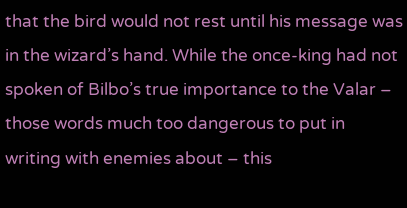that the bird would not rest until his message was in the wizard’s hand. While the once-king had not spoken of Bilbo’s true importance to the Valar – those words much too dangerous to put in writing with enemies about – this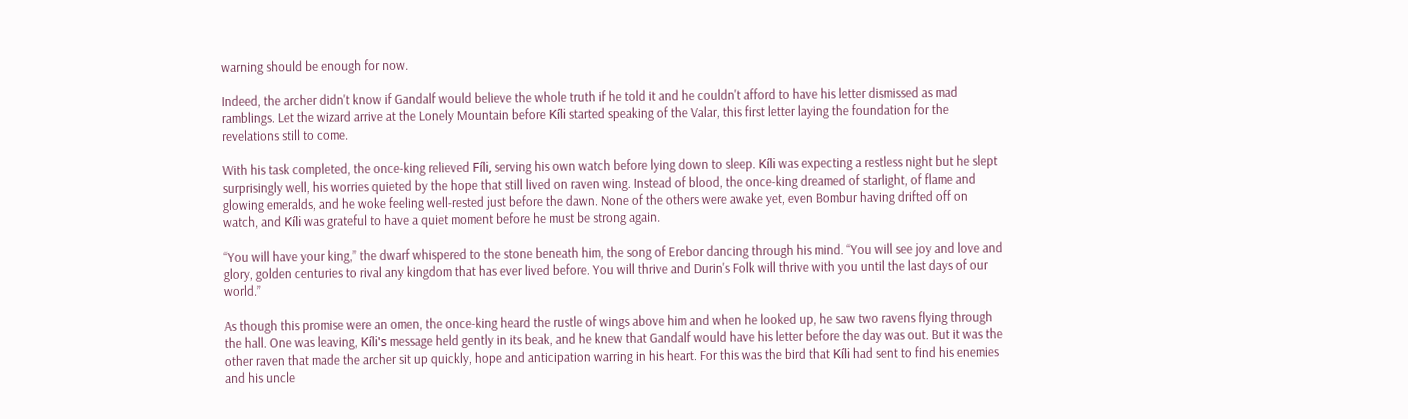warning should be enough for now.

Indeed, the archer didn't know if Gandalf would believe the whole truth if he told it and he couldn't afford to have his letter dismissed as mad ramblings. Let the wizard arrive at the Lonely Mountain before Kíli started speaking of the Valar, this first letter laying the foundation for the revelations still to come.

With his task completed, the once-king relieved Fíli, serving his own watch before lying down to sleep. Kíli was expecting a restless night but he slept surprisingly well, his worries quieted by the hope that still lived on raven wing. Instead of blood, the once-king dreamed of starlight, of flame and glowing emeralds, and he woke feeling well-rested just before the dawn. None of the others were awake yet, even Bombur having drifted off on watch, and Kíli was grateful to have a quiet moment before he must be strong again.

“You will have your king,” the dwarf whispered to the stone beneath him, the song of Erebor dancing through his mind. “You will see joy and love and glory, golden centuries to rival any kingdom that has ever lived before. You will thrive and Durin's Folk will thrive with you until the last days of our world.”

As though this promise were an omen, the once-king heard the rustle of wings above him and when he looked up, he saw two ravens flying through the hall. One was leaving, Kíli's message held gently in its beak, and he knew that Gandalf would have his letter before the day was out. But it was the other raven that made the archer sit up quickly, hope and anticipation warring in his heart. For this was the bird that Kíli had sent to find his enemies and his uncle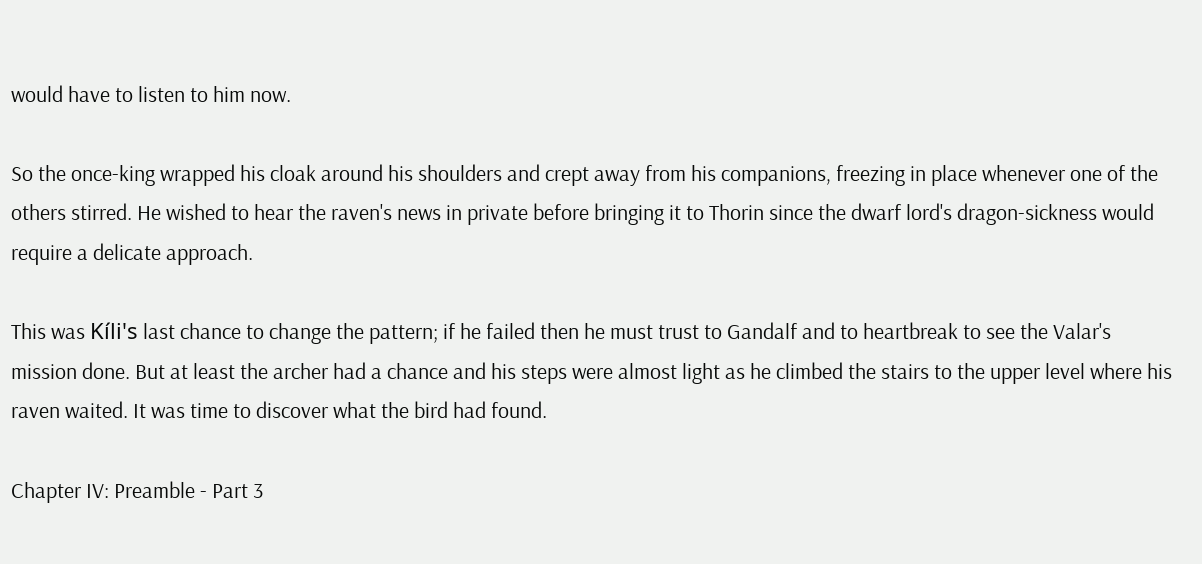would have to listen to him now.

So the once-king wrapped his cloak around his shoulders and crept away from his companions, freezing in place whenever one of the others stirred. He wished to hear the raven's news in private before bringing it to Thorin since the dwarf lord's dragon-sickness would require a delicate approach.

This was Kíli's last chance to change the pattern; if he failed then he must trust to Gandalf and to heartbreak to see the Valar's mission done. But at least the archer had a chance and his steps were almost light as he climbed the stairs to the upper level where his raven waited. It was time to discover what the bird had found.

Chapter IV: Preamble - Part 3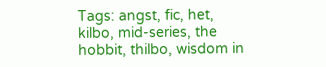Tags: angst, fic, het, kilbo, mid-series, the hobbit, thilbo, wisdom in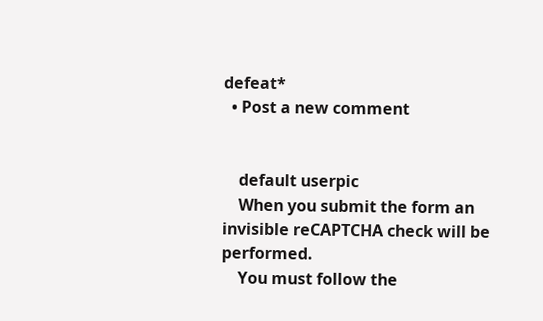defeat*
  • Post a new comment


    default userpic
    When you submit the form an invisible reCAPTCHA check will be performed.
    You must follow the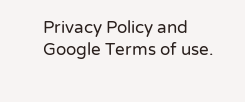Privacy Policy and Google Terms of use.